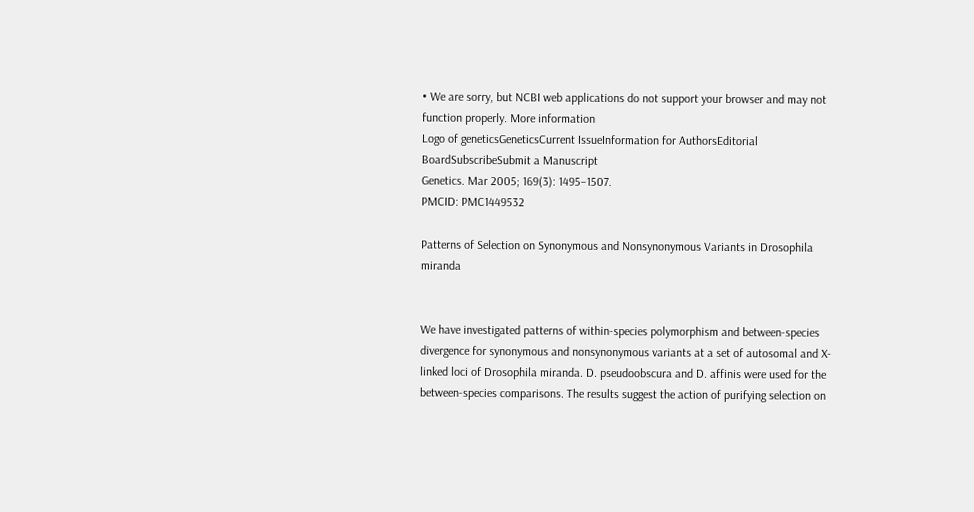• We are sorry, but NCBI web applications do not support your browser and may not function properly. More information
Logo of geneticsGeneticsCurrent IssueInformation for AuthorsEditorial BoardSubscribeSubmit a Manuscript
Genetics. Mar 2005; 169(3): 1495–1507.
PMCID: PMC1449532

Patterns of Selection on Synonymous and Nonsynonymous Variants in Drosophila miranda


We have investigated patterns of within-species polymorphism and between-species divergence for synonymous and nonsynonymous variants at a set of autosomal and X-linked loci of Drosophila miranda. D. pseudoobscura and D. affinis were used for the between-species comparisons. The results suggest the action of purifying selection on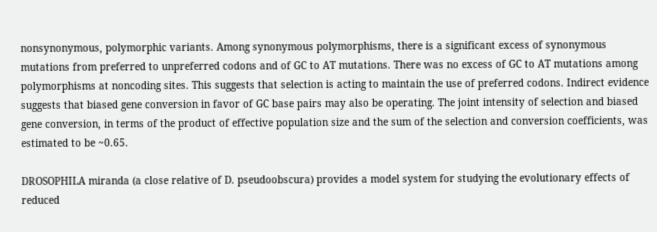nonsynonymous, polymorphic variants. Among synonymous polymorphisms, there is a significant excess of synonymous mutations from preferred to unpreferred codons and of GC to AT mutations. There was no excess of GC to AT mutations among polymorphisms at noncoding sites. This suggests that selection is acting to maintain the use of preferred codons. Indirect evidence suggests that biased gene conversion in favor of GC base pairs may also be operating. The joint intensity of selection and biased gene conversion, in terms of the product of effective population size and the sum of the selection and conversion coefficients, was estimated to be ~0.65.

DROSOPHILA miranda (a close relative of D. pseudoobscura) provides a model system for studying the evolutionary effects of reduced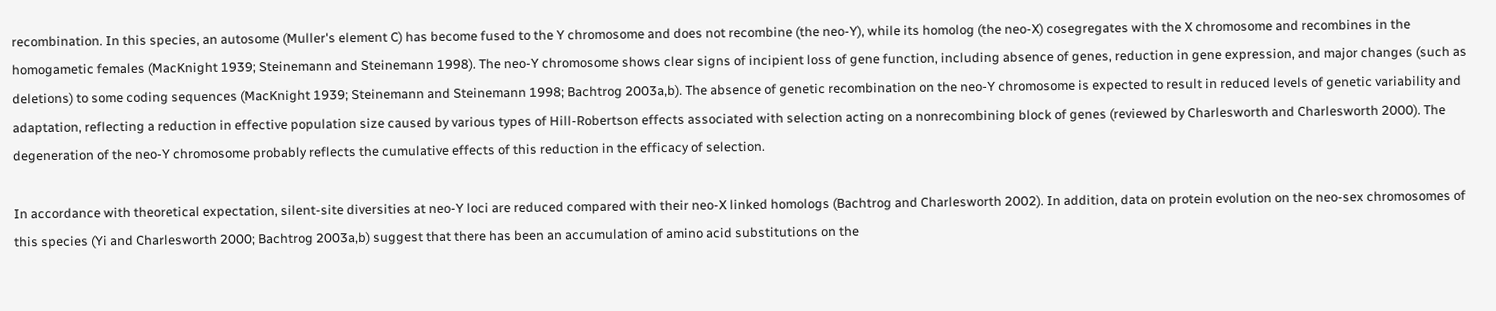recombination. In this species, an autosome (Muller's element C) has become fused to the Y chromosome and does not recombine (the neo-Y), while its homolog (the neo-X) cosegregates with the X chromosome and recombines in the homogametic females (MacKnight 1939; Steinemann and Steinemann 1998). The neo-Y chromosome shows clear signs of incipient loss of gene function, including absence of genes, reduction in gene expression, and major changes (such as deletions) to some coding sequences (MacKnight 1939; Steinemann and Steinemann 1998; Bachtrog 2003a,b). The absence of genetic recombination on the neo-Y chromosome is expected to result in reduced levels of genetic variability and adaptation, reflecting a reduction in effective population size caused by various types of Hill-Robertson effects associated with selection acting on a nonrecombining block of genes (reviewed by Charlesworth and Charlesworth 2000). The degeneration of the neo-Y chromosome probably reflects the cumulative effects of this reduction in the efficacy of selection.

In accordance with theoretical expectation, silent-site diversities at neo-Y loci are reduced compared with their neo-X linked homologs (Bachtrog and Charlesworth 2002). In addition, data on protein evolution on the neo-sex chromosomes of this species (Yi and Charlesworth 2000; Bachtrog 2003a,b) suggest that there has been an accumulation of amino acid substitutions on the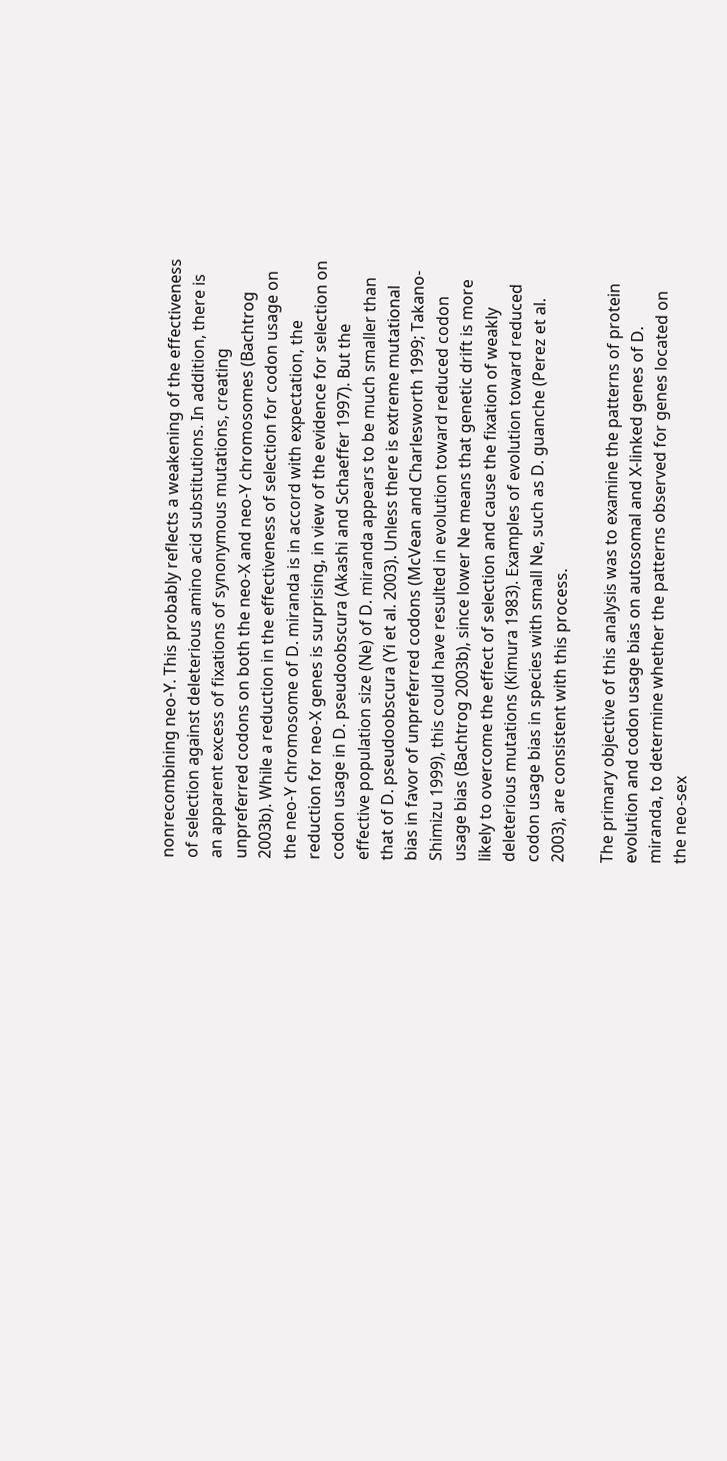nonrecombining neo-Y. This probably reflects a weakening of the effectiveness of selection against deleterious amino acid substitutions. In addition, there is an apparent excess of fixations of synonymous mutations, creating unpreferred codons on both the neo-X and neo-Y chromosomes (Bachtrog 2003b). While a reduction in the effectiveness of selection for codon usage on the neo-Y chromosome of D. miranda is in accord with expectation, the reduction for neo-X genes is surprising, in view of the evidence for selection on codon usage in D. pseudoobscura (Akashi and Schaeffer 1997). But the effective population size (Ne) of D. miranda appears to be much smaller than that of D. pseudoobscura (Yi et al. 2003). Unless there is extreme mutational bias in favor of unpreferred codons (McVean and Charlesworth 1999; Takano-Shimizu 1999), this could have resulted in evolution toward reduced codon usage bias (Bachtrog 2003b), since lower Ne means that genetic drift is more likely to overcome the effect of selection and cause the fixation of weakly deleterious mutations (Kimura 1983). Examples of evolution toward reduced codon usage bias in species with small Ne, such as D. guanche (Perez et al. 2003), are consistent with this process.

The primary objective of this analysis was to examine the patterns of protein evolution and codon usage bias on autosomal and X-linked genes of D. miranda, to determine whether the patterns observed for genes located on the neo-sex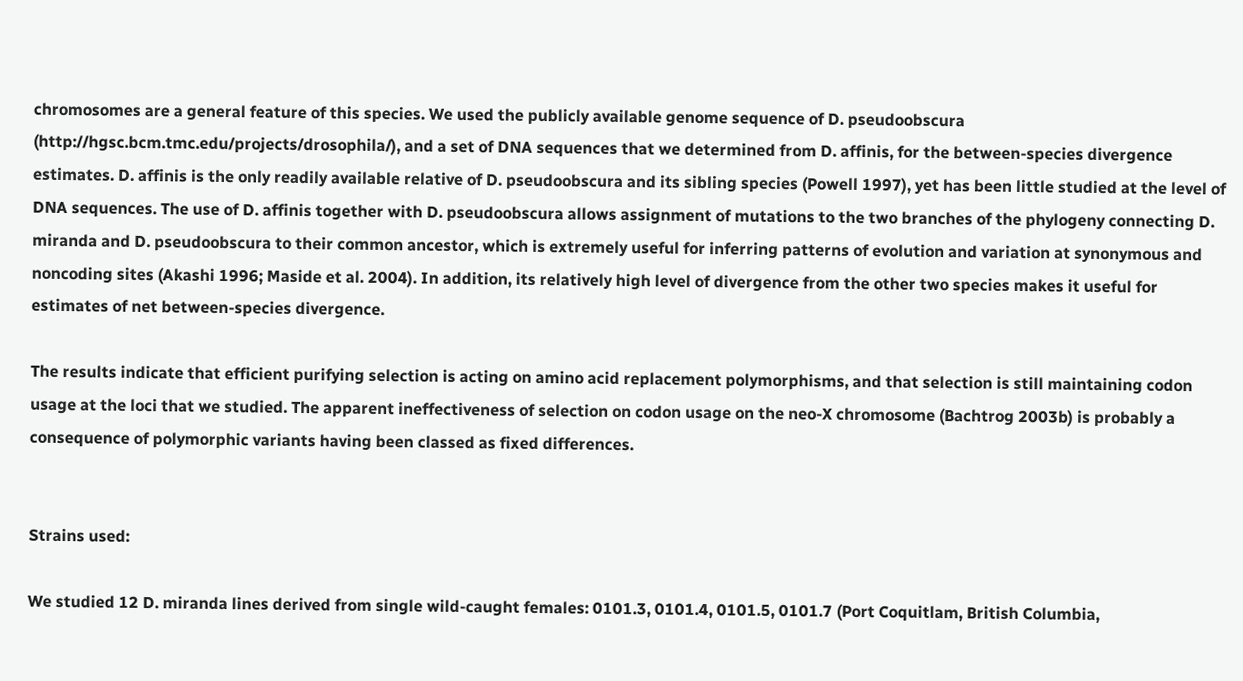chromosomes are a general feature of this species. We used the publicly available genome sequence of D. pseudoobscura (http://hgsc.bcm.tmc.edu/projects/drosophila/), and a set of DNA sequences that we determined from D. affinis, for the between-species divergence estimates. D. affinis is the only readily available relative of D. pseudoobscura and its sibling species (Powell 1997), yet has been little studied at the level of DNA sequences. The use of D. affinis together with D. pseudoobscura allows assignment of mutations to the two branches of the phylogeny connecting D. miranda and D. pseudoobscura to their common ancestor, which is extremely useful for inferring patterns of evolution and variation at synonymous and noncoding sites (Akashi 1996; Maside et al. 2004). In addition, its relatively high level of divergence from the other two species makes it useful for estimates of net between-species divergence.

The results indicate that efficient purifying selection is acting on amino acid replacement polymorphisms, and that selection is still maintaining codon usage at the loci that we studied. The apparent ineffectiveness of selection on codon usage on the neo-X chromosome (Bachtrog 2003b) is probably a consequence of polymorphic variants having been classed as fixed differences.


Strains used:

We studied 12 D. miranda lines derived from single wild-caught females: 0101.3, 0101.4, 0101.5, 0101.7 (Port Coquitlam, British Columbia,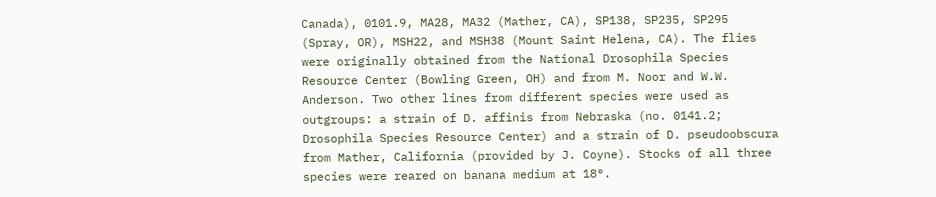Canada), 0101.9, MA28, MA32 (Mather, CA), SP138, SP235, SP295 (Spray, OR), MSH22, and MSH38 (Mount Saint Helena, CA). The flies were originally obtained from the National Drosophila Species Resource Center (Bowling Green, OH) and from M. Noor and W.W. Anderson. Two other lines from different species were used as outgroups: a strain of D. affinis from Nebraska (no. 0141.2; Drosophila Species Resource Center) and a strain of D. pseudoobscura from Mather, California (provided by J. Coyne). Stocks of all three species were reared on banana medium at 18°.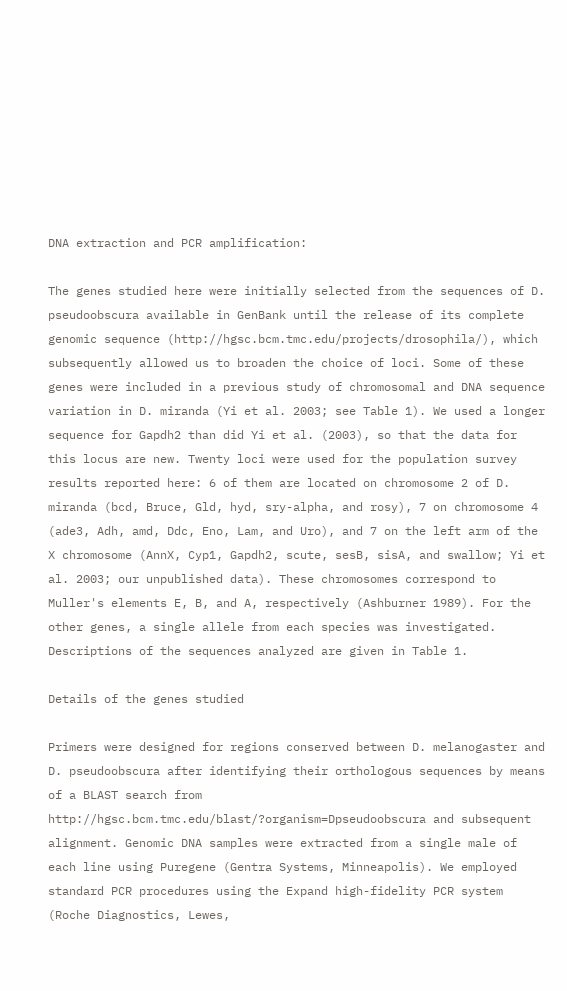DNA extraction and PCR amplification:

The genes studied here were initially selected from the sequences of D. pseudoobscura available in GenBank until the release of its complete genomic sequence (http://hgsc.bcm.tmc.edu/projects/drosophila/), which subsequently allowed us to broaden the choice of loci. Some of these genes were included in a previous study of chromosomal and DNA sequence variation in D. miranda (Yi et al. 2003; see Table 1). We used a longer sequence for Gapdh2 than did Yi et al. (2003), so that the data for this locus are new. Twenty loci were used for the population survey results reported here: 6 of them are located on chromosome 2 of D. miranda (bcd, Bruce, Gld, hyd, sry-alpha, and rosy), 7 on chromosome 4 (ade3, Adh, amd, Ddc, Eno, Lam, and Uro), and 7 on the left arm of the X chromosome (AnnX, Cyp1, Gapdh2, scute, sesB, sisA, and swallow; Yi et al. 2003; our unpublished data). These chromosomes correspond to Muller's elements E, B, and A, respectively (Ashburner 1989). For the other genes, a single allele from each species was investigated. Descriptions of the sequences analyzed are given in Table 1.

Details of the genes studied

Primers were designed for regions conserved between D. melanogaster and D. pseudoobscura after identifying their orthologous sequences by means of a BLAST search from http://hgsc.bcm.tmc.edu/blast/?organism=Dpseudoobscura and subsequent alignment. Genomic DNA samples were extracted from a single male of each line using Puregene (Gentra Systems, Minneapolis). We employed standard PCR procedures using the Expand high-fidelity PCR system (Roche Diagnostics, Lewes,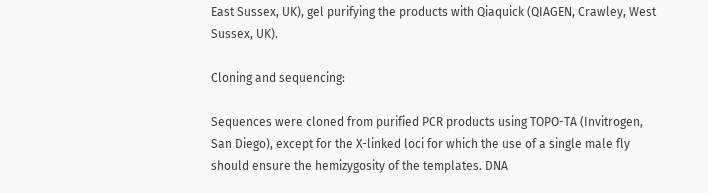East Sussex, UK), gel purifying the products with Qiaquick (QIAGEN, Crawley, West Sussex, UK).

Cloning and sequencing:

Sequences were cloned from purified PCR products using TOPO-TA (Invitrogen, San Diego), except for the X-linked loci for which the use of a single male fly should ensure the hemizygosity of the templates. DNA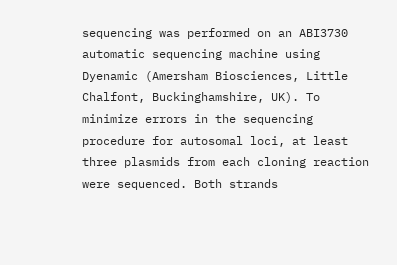sequencing was performed on an ABI3730 automatic sequencing machine using Dyenamic (Amersham Biosciences, Little Chalfont, Buckinghamshire, UK). To minimize errors in the sequencing procedure for autosomal loci, at least three plasmids from each cloning reaction were sequenced. Both strands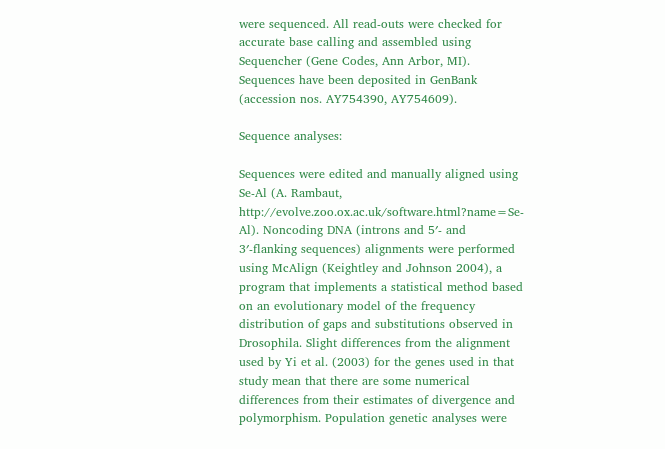were sequenced. All read-outs were checked for accurate base calling and assembled using Sequencher (Gene Codes, Ann Arbor, MI). Sequences have been deposited in GenBank (accession nos. AY754390, AY754609).

Sequence analyses:

Sequences were edited and manually aligned using Se-Al (A. Rambaut, http://evolve.zoo.ox.ac.uk/software.html?name=Se-Al). Noncoding DNA (introns and 5′- and 3′-flanking sequences) alignments were performed using McAlign (Keightley and Johnson 2004), a program that implements a statistical method based on an evolutionary model of the frequency distribution of gaps and substitutions observed in Drosophila. Slight differences from the alignment used by Yi et al. (2003) for the genes used in that study mean that there are some numerical differences from their estimates of divergence and polymorphism. Population genetic analyses were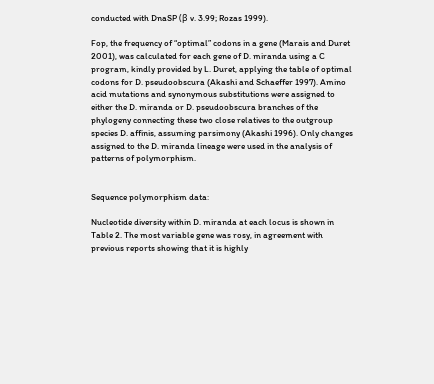conducted with DnaSP (β v. 3.99; Rozas 1999).

Fop, the frequency of “optimal” codons in a gene (Marais and Duret 2001), was calculated for each gene of D. miranda using a C program, kindly provided by L. Duret, applying the table of optimal codons for D. pseudoobscura (Akashi and Schaeffer 1997). Amino acid mutations and synonymous substitutions were assigned to either the D. miranda or D. pseudoobscura branches of the phylogeny connecting these two close relatives to the outgroup species D. affinis, assuming parsimony (Akashi 1996). Only changes assigned to the D. miranda lineage were used in the analysis of patterns of polymorphism.


Sequence polymorphism data:

Nucleotide diversity within D. miranda at each locus is shown in Table 2. The most variable gene was rosy, in agreement with previous reports showing that it is highly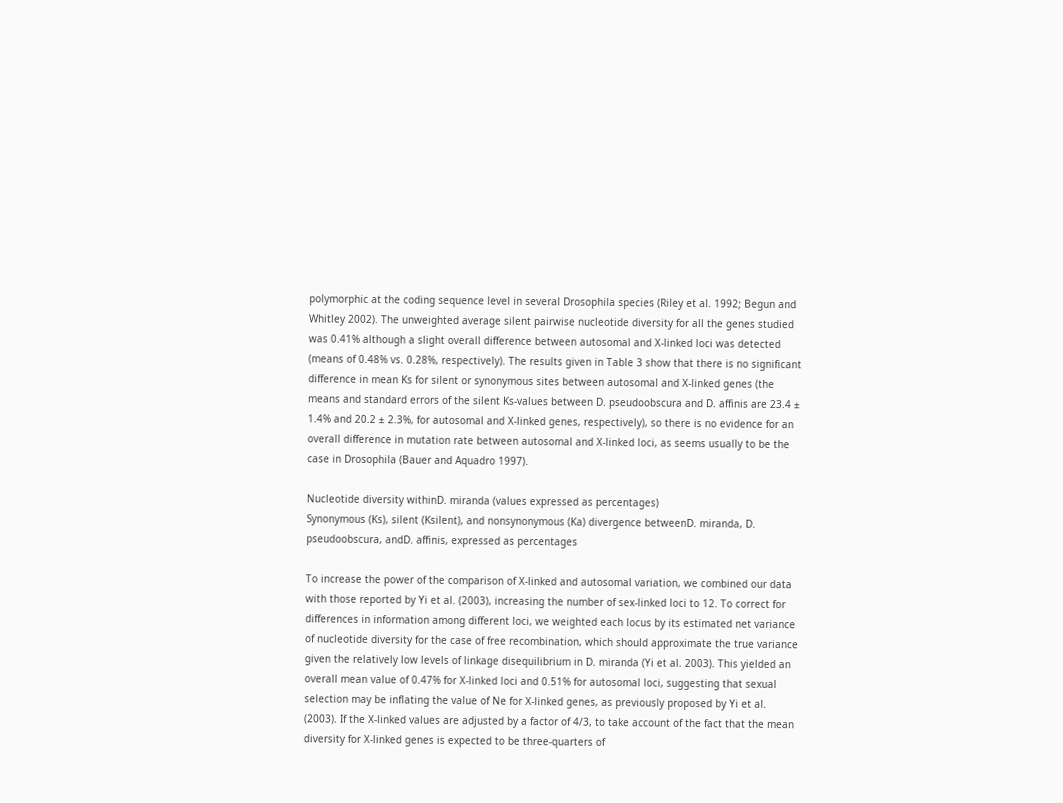polymorphic at the coding sequence level in several Drosophila species (Riley et al. 1992; Begun and Whitley 2002). The unweighted average silent pairwise nucleotide diversity for all the genes studied was 0.41% although a slight overall difference between autosomal and X-linked loci was detected (means of 0.48% vs. 0.28%, respectively). The results given in Table 3 show that there is no significant difference in mean Ks for silent or synonymous sites between autosomal and X-linked genes (the means and standard errors of the silent Ks-values between D. pseudoobscura and D. affinis are 23.4 ± 1.4% and 20.2 ± 2.3%, for autosomal and X-linked genes, respectively), so there is no evidence for an overall difference in mutation rate between autosomal and X-linked loci, as seems usually to be the case in Drosophila (Bauer and Aquadro 1997).

Nucleotide diversity withinD. miranda (values expressed as percentages)
Synonymous (Ks), silent (Ksilent), and nonsynonymous (Ka) divergence betweenD. miranda, D. pseudoobscura, andD. affinis, expressed as percentages

To increase the power of the comparison of X-linked and autosomal variation, we combined our data with those reported by Yi et al. (2003), increasing the number of sex-linked loci to 12. To correct for differences in information among different loci, we weighted each locus by its estimated net variance of nucleotide diversity for the case of free recombination, which should approximate the true variance given the relatively low levels of linkage disequilibrium in D. miranda (Yi et al. 2003). This yielded an overall mean value of 0.47% for X-linked loci and 0.51% for autosomal loci, suggesting that sexual selection may be inflating the value of Ne for X-linked genes, as previously proposed by Yi et al. (2003). If the X-linked values are adjusted by a factor of 4/3, to take account of the fact that the mean diversity for X-linked genes is expected to be three-quarters of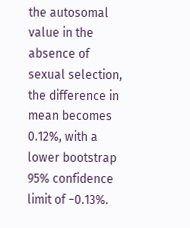the autosomal value in the absence of sexual selection, the difference in mean becomes 0.12%, with a lower bootstrap 95% confidence limit of −0.13%.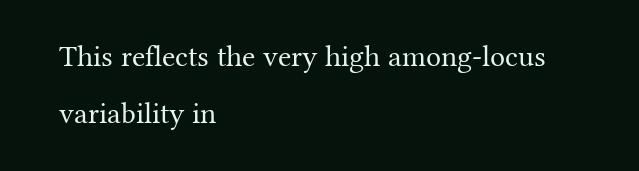This reflects the very high among-locus variability in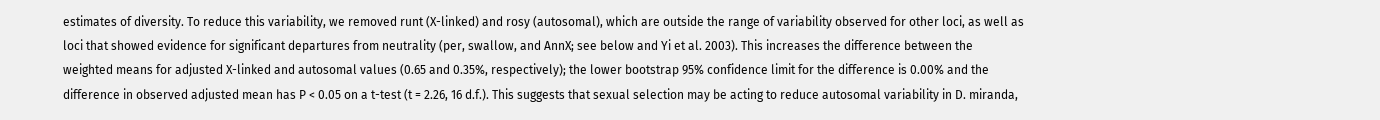estimates of diversity. To reduce this variability, we removed runt (X-linked) and rosy (autosomal), which are outside the range of variability observed for other loci, as well as loci that showed evidence for significant departures from neutrality (per, swallow, and AnnX; see below and Yi et al. 2003). This increases the difference between the weighted means for adjusted X-linked and autosomal values (0.65 and 0.35%, respectively); the lower bootstrap 95% confidence limit for the difference is 0.00% and the difference in observed adjusted mean has P < 0.05 on a t-test (t = 2.26, 16 d.f.). This suggests that sexual selection may be acting to reduce autosomal variability in D. miranda,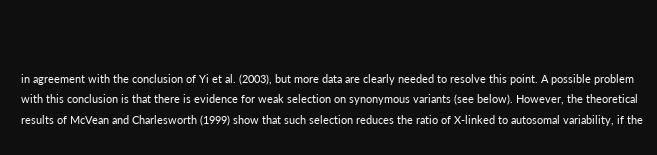in agreement with the conclusion of Yi et al. (2003), but more data are clearly needed to resolve this point. A possible problem with this conclusion is that there is evidence for weak selection on synonymous variants (see below). However, the theoretical results of McVean and Charlesworth (1999) show that such selection reduces the ratio of X-linked to autosomal variability, if the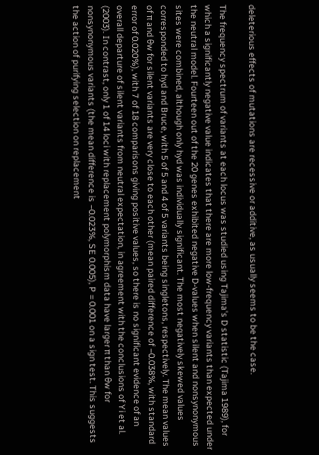deleterious effects of mutations are recessive or additive, as usually seems to be the case.

The frequency spectrum of variants at each locus was studied using Tajima's D statistic (Tajima 1989), for which a significantly negative value indicates that there are more low-frequency variants than expected under the neutral model. Fourteen out of the 20 genes exhibited negative D-values when silent and nonsynonymous sites were combined, although only hyd was individually significant. The most negatively skewed values corresponded to hyd and Bruce, with 5 of 5 and 4 of 5 variants being singletons, respectively. The mean values of π and θw for silent variants are very close to each other (mean paired difference of −0.038%, with standard error of 0.020%), with 7 of 18 comparisons giving positive values, so there is no significant evidence of an overall departure of silent variants from neutral expectation, in agreement with the conclusions of Yi et al. (2003). In contrast, only 1 of 14 loci with replacement polymorphism data have larger π than θw for nonsynonymous variants (the mean difference is −0.023%, SE 0.005), P = 0.001 on a sign test. This suggests the action of purifying selection on replacement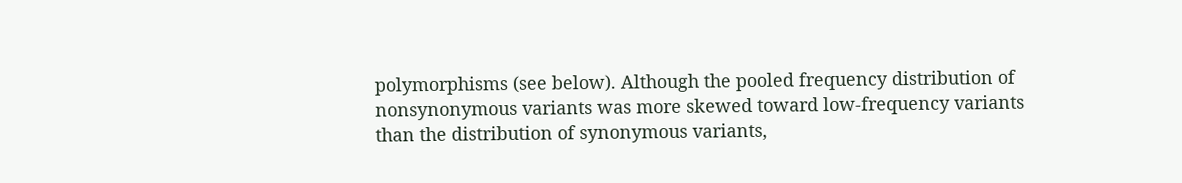polymorphisms (see below). Although the pooled frequency distribution of nonsynonymous variants was more skewed toward low-frequency variants than the distribution of synonymous variants,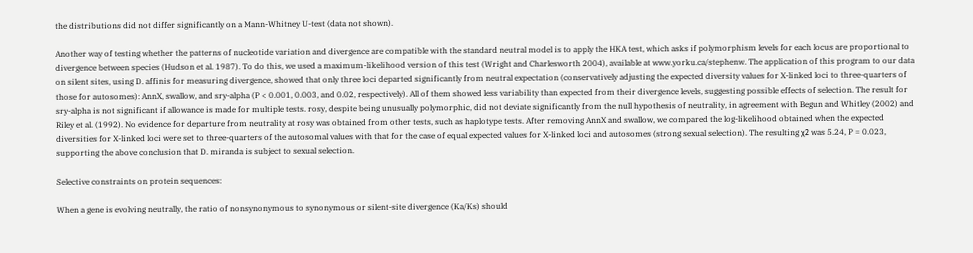the distributions did not differ significantly on a Mann-Whitney U-test (data not shown).

Another way of testing whether the patterns of nucleotide variation and divergence are compatible with the standard neutral model is to apply the HKA test, which asks if polymorphism levels for each locus are proportional to divergence between species (Hudson et al. 1987). To do this, we used a maximum-likelihood version of this test (Wright and Charlesworth 2004), available at www.yorku.ca/stephenw. The application of this program to our data on silent sites, using D. affinis for measuring divergence, showed that only three loci departed significantly from neutral expectation (conservatively adjusting the expected diversity values for X-linked loci to three-quarters of those for autosomes): AnnX, swallow, and sry-alpha (P < 0.001, 0.003, and 0.02, respectively). All of them showed less variability than expected from their divergence levels, suggesting possible effects of selection. The result for sry-alpha is not significant if allowance is made for multiple tests. rosy, despite being unusually polymorphic, did not deviate significantly from the null hypothesis of neutrality, in agreement with Begun and Whitley (2002) and Riley et al. (1992). No evidence for departure from neutrality at rosy was obtained from other tests, such as haplotype tests. After removing AnnX and swallow, we compared the log-likelihood obtained when the expected diversities for X-linked loci were set to three-quarters of the autosomal values with that for the case of equal expected values for X-linked loci and autosomes (strong sexual selection). The resulting χ2 was 5.24, P = 0.023, supporting the above conclusion that D. miranda is subject to sexual selection.

Selective constraints on protein sequences:

When a gene is evolving neutrally, the ratio of nonsynonymous to synonymous or silent-site divergence (Ka/Ks) should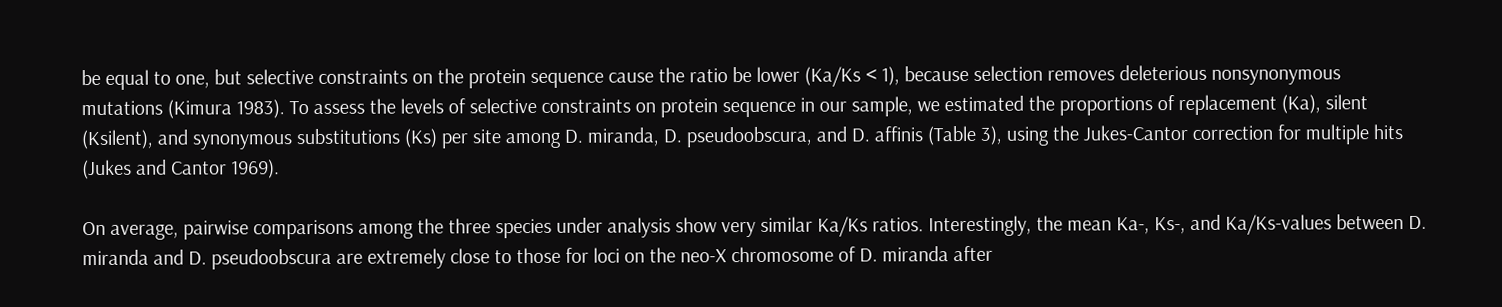be equal to one, but selective constraints on the protein sequence cause the ratio be lower (Ka/Ks < 1), because selection removes deleterious nonsynonymous mutations (Kimura 1983). To assess the levels of selective constraints on protein sequence in our sample, we estimated the proportions of replacement (Ka), silent (Ksilent), and synonymous substitutions (Ks) per site among D. miranda, D. pseudoobscura, and D. affinis (Table 3), using the Jukes-Cantor correction for multiple hits (Jukes and Cantor 1969).

On average, pairwise comparisons among the three species under analysis show very similar Ka/Ks ratios. Interestingly, the mean Ka-, Ks-, and Ka/Ks-values between D. miranda and D. pseudoobscura are extremely close to those for loci on the neo-X chromosome of D. miranda after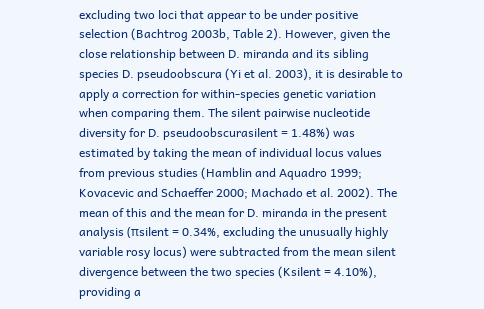excluding two loci that appear to be under positive selection (Bachtrog 2003b, Table 2). However, given the close relationship between D. miranda and its sibling species D. pseudoobscura (Yi et al. 2003), it is desirable to apply a correction for within-species genetic variation when comparing them. The silent pairwise nucleotide diversity for D. pseudoobscurasilent = 1.48%) was estimated by taking the mean of individual locus values from previous studies (Hamblin and Aquadro 1999; Kovacevic and Schaeffer 2000; Machado et al. 2002). The mean of this and the mean for D. miranda in the present analysis (πsilent = 0.34%, excluding the unusually highly variable rosy locus) were subtracted from the mean silent divergence between the two species (Ksilent = 4.10%), providing a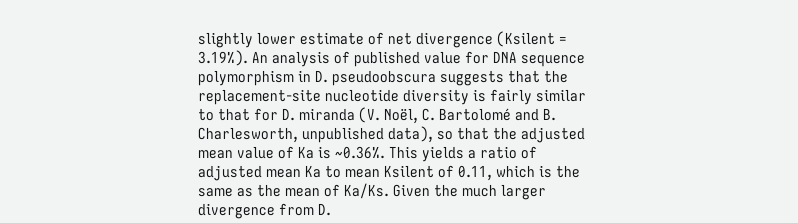slightly lower estimate of net divergence (Ksilent = 3.19%). An analysis of published value for DNA sequence polymorphism in D. pseudoobscura suggests that the replacement-site nucleotide diversity is fairly similar to that for D. miranda (V. Noël, C. Bartolomé and B. Charlesworth, unpublished data), so that the adjusted mean value of Ka is ~0.36%. This yields a ratio of adjusted mean Ka to mean Ksilent of 0.11, which is the same as the mean of Ka/Ks. Given the much larger divergence from D.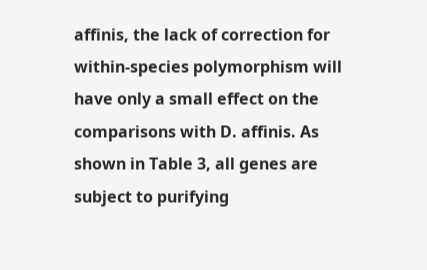affinis, the lack of correction for within-species polymorphism will have only a small effect on the comparisons with D. affinis. As shown in Table 3, all genes are subject to purifying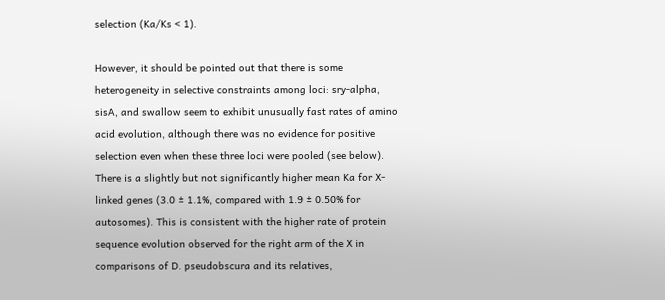selection (Ka/Ks < 1).

However, it should be pointed out that there is some heterogeneity in selective constraints among loci: sry-alpha, sisA, and swallow seem to exhibit unusually fast rates of amino acid evolution, although there was no evidence for positive selection even when these three loci were pooled (see below). There is a slightly but not significantly higher mean Ka for X-linked genes (3.0 ± 1.1%, compared with 1.9 ± 0.50% for autosomes). This is consistent with the higher rate of protein sequence evolution observed for the right arm of the X in comparisons of D. pseudobscura and its relatives,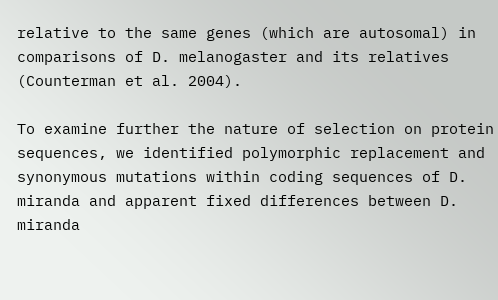relative to the same genes (which are autosomal) in comparisons of D. melanogaster and its relatives (Counterman et al. 2004).

To examine further the nature of selection on protein sequences, we identified polymorphic replacement and synonymous mutations within coding sequences of D. miranda and apparent fixed differences between D. miranda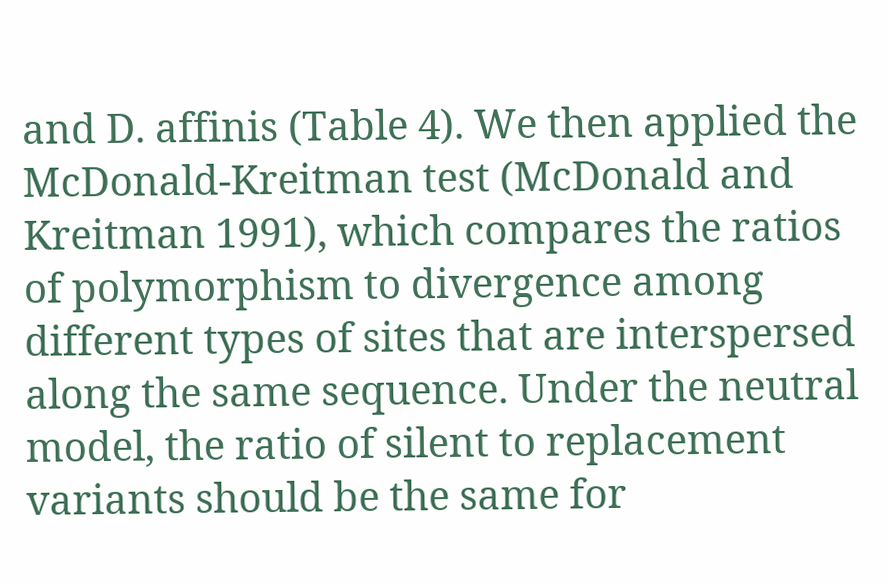and D. affinis (Table 4). We then applied the McDonald-Kreitman test (McDonald and Kreitman 1991), which compares the ratios of polymorphism to divergence among different types of sites that are interspersed along the same sequence. Under the neutral model, the ratio of silent to replacement variants should be the same for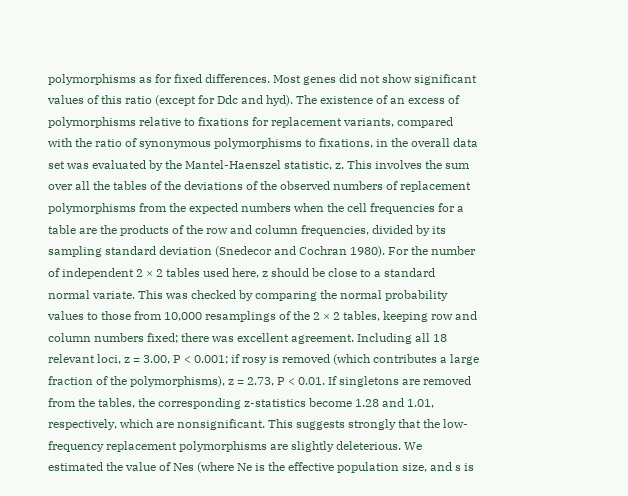polymorphisms as for fixed differences. Most genes did not show significant values of this ratio (except for Ddc and hyd). The existence of an excess of polymorphisms relative to fixations for replacement variants, compared with the ratio of synonymous polymorphisms to fixations, in the overall data set was evaluated by the Mantel-Haenszel statistic, z. This involves the sum over all the tables of the deviations of the observed numbers of replacement polymorphisms from the expected numbers when the cell frequencies for a table are the products of the row and column frequencies, divided by its sampling standard deviation (Snedecor and Cochran 1980). For the number of independent 2 × 2 tables used here, z should be close to a standard normal variate. This was checked by comparing the normal probability values to those from 10,000 resamplings of the 2 × 2 tables, keeping row and column numbers fixed; there was excellent agreement. Including all 18 relevant loci, z = 3.00, P < 0.001; if rosy is removed (which contributes a large fraction of the polymorphisms), z = 2.73, P < 0.01. If singletons are removed from the tables, the corresponding z-statistics become 1.28 and 1.01, respectively, which are nonsignificant. This suggests strongly that the low-frequency replacement polymorphisms are slightly deleterious. We estimated the value of Nes (where Ne is the effective population size, and s is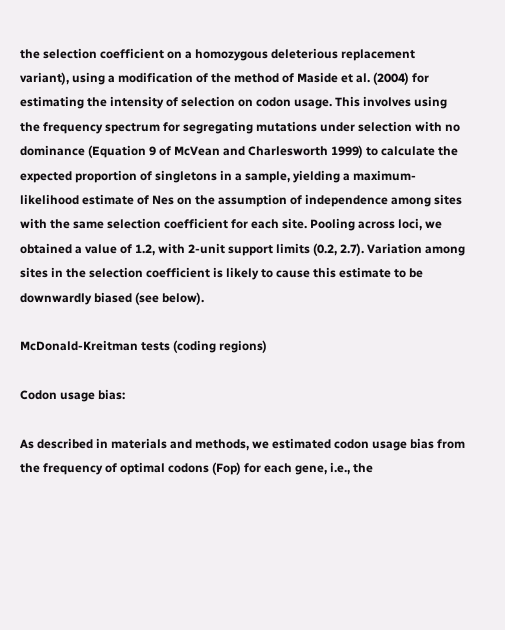the selection coefficient on a homozygous deleterious replacement variant), using a modification of the method of Maside et al. (2004) for estimating the intensity of selection on codon usage. This involves using the frequency spectrum for segregating mutations under selection with no dominance (Equation 9 of McVean and Charlesworth 1999) to calculate the expected proportion of singletons in a sample, yielding a maximum-likelihood estimate of Nes on the assumption of independence among sites with the same selection coefficient for each site. Pooling across loci, we obtained a value of 1.2, with 2-unit support limits (0.2, 2.7). Variation among sites in the selection coefficient is likely to cause this estimate to be downwardly biased (see below).

McDonald-Kreitman tests (coding regions)

Codon usage bias:

As described in materials and methods, we estimated codon usage bias from the frequency of optimal codons (Fop) for each gene, i.e., the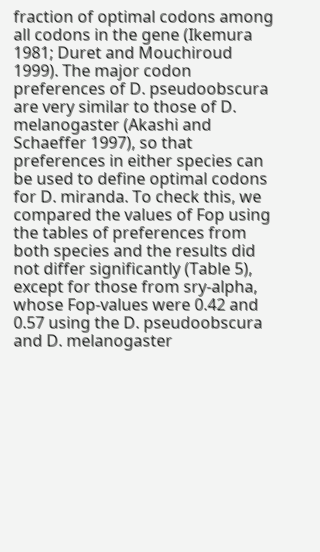fraction of optimal codons among all codons in the gene (Ikemura 1981; Duret and Mouchiroud 1999). The major codon preferences of D. pseudoobscura are very similar to those of D. melanogaster (Akashi and Schaeffer 1997), so that preferences in either species can be used to define optimal codons for D. miranda. To check this, we compared the values of Fop using the tables of preferences from both species and the results did not differ significantly (Table 5), except for those from sry-alpha, whose Fop-values were 0.42 and 0.57 using the D. pseudoobscura and D. melanogaster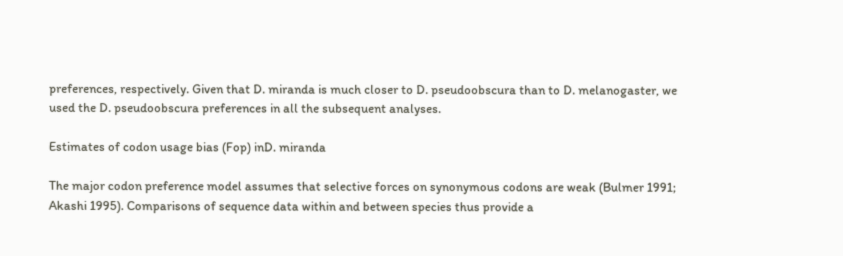preferences, respectively. Given that D. miranda is much closer to D. pseudoobscura than to D. melanogaster, we used the D. pseudoobscura preferences in all the subsequent analyses.

Estimates of codon usage bias (Fop) inD. miranda

The major codon preference model assumes that selective forces on synonymous codons are weak (Bulmer 1991; Akashi 1995). Comparisons of sequence data within and between species thus provide a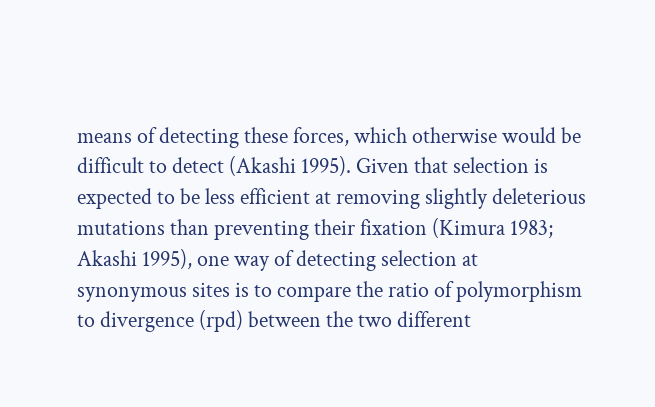means of detecting these forces, which otherwise would be difficult to detect (Akashi 1995). Given that selection is expected to be less efficient at removing slightly deleterious mutations than preventing their fixation (Kimura 1983; Akashi 1995), one way of detecting selection at synonymous sites is to compare the ratio of polymorphism to divergence (rpd) between the two different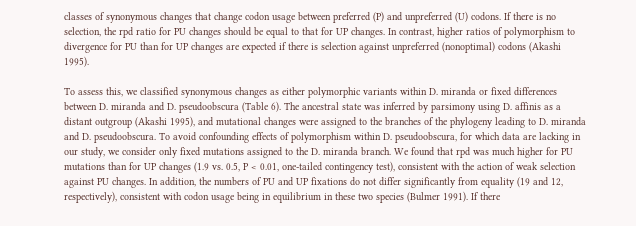classes of synonymous changes that change codon usage between preferred (P) and unpreferred (U) codons. If there is no selection, the rpd ratio for PU changes should be equal to that for UP changes. In contrast, higher ratios of polymorphism to divergence for PU than for UP changes are expected if there is selection against unpreferred (nonoptimal) codons (Akashi 1995).

To assess this, we classified synonymous changes as either polymorphic variants within D. miranda or fixed differences between D. miranda and D. pseudoobscura (Table 6). The ancestral state was inferred by parsimony using D. affinis as a distant outgroup (Akashi 1995), and mutational changes were assigned to the branches of the phylogeny leading to D. miranda and D. pseudoobscura. To avoid confounding effects of polymorphism within D. pseudoobscura, for which data are lacking in our study, we consider only fixed mutations assigned to the D. miranda branch. We found that rpd was much higher for PU mutations than for UP changes (1.9 vs. 0.5, P < 0.01, one-tailed contingency test), consistent with the action of weak selection against PU changes. In addition, the numbers of PU and UP fixations do not differ significantly from equality (19 and 12, respectively), consistent with codon usage being in equilibrium in these two species (Bulmer 1991). If there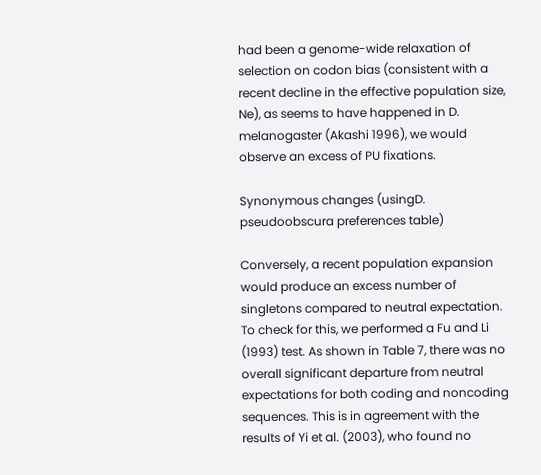had been a genome-wide relaxation of selection on codon bias (consistent with a recent decline in the effective population size, Ne), as seems to have happened in D. melanogaster (Akashi 1996), we would observe an excess of PU fixations.

Synonymous changes (usingD. pseudoobscura preferences table)

Conversely, a recent population expansion would produce an excess number of singletons compared to neutral expectation. To check for this, we performed a Fu and Li (1993) test. As shown in Table 7, there was no overall significant departure from neutral expectations for both coding and noncoding sequences. This is in agreement with the results of Yi et al. (2003), who found no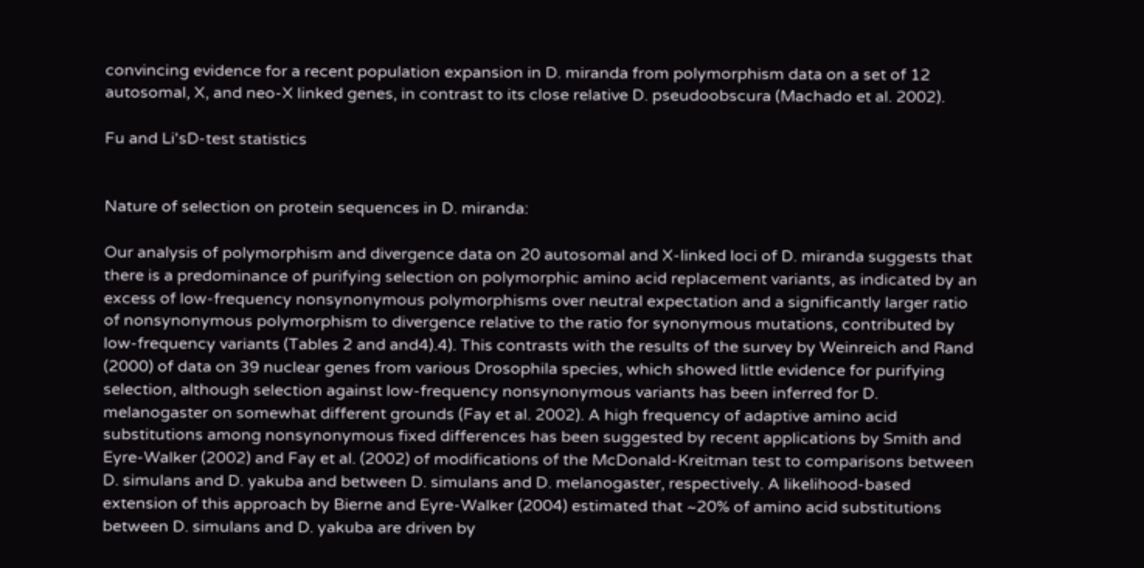convincing evidence for a recent population expansion in D. miranda from polymorphism data on a set of 12 autosomal, X, and neo-X linked genes, in contrast to its close relative D. pseudoobscura (Machado et al. 2002).

Fu and Li'sD-test statistics


Nature of selection on protein sequences in D. miranda:

Our analysis of polymorphism and divergence data on 20 autosomal and X-linked loci of D. miranda suggests that there is a predominance of purifying selection on polymorphic amino acid replacement variants, as indicated by an excess of low-frequency nonsynonymous polymorphisms over neutral expectation and a significantly larger ratio of nonsynonymous polymorphism to divergence relative to the ratio for synonymous mutations, contributed by low-frequency variants (Tables 2 and and4).4). This contrasts with the results of the survey by Weinreich and Rand (2000) of data on 39 nuclear genes from various Drosophila species, which showed little evidence for purifying selection, although selection against low-frequency nonsynonymous variants has been inferred for D. melanogaster on somewhat different grounds (Fay et al. 2002). A high frequency of adaptive amino acid substitutions among nonsynonymous fixed differences has been suggested by recent applications by Smith and Eyre-Walker (2002) and Fay et al. (2002) of modifications of the McDonald-Kreitman test to comparisons between D. simulans and D. yakuba and between D. simulans and D. melanogaster, respectively. A likelihood-based extension of this approach by Bierne and Eyre-Walker (2004) estimated that ~20% of amino acid substitutions between D. simulans and D. yakuba are driven by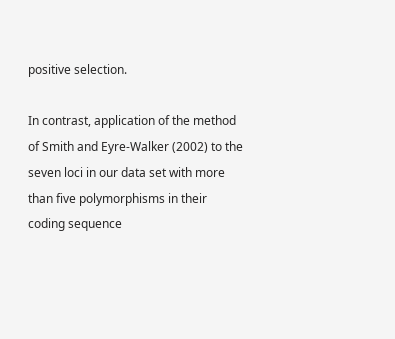positive selection.

In contrast, application of the method of Smith and Eyre-Walker (2002) to the seven loci in our data set with more than five polymorphisms in their coding sequence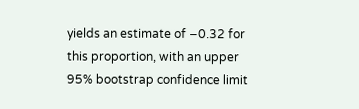yields an estimate of −0.32 for this proportion, with an upper 95% bootstrap confidence limit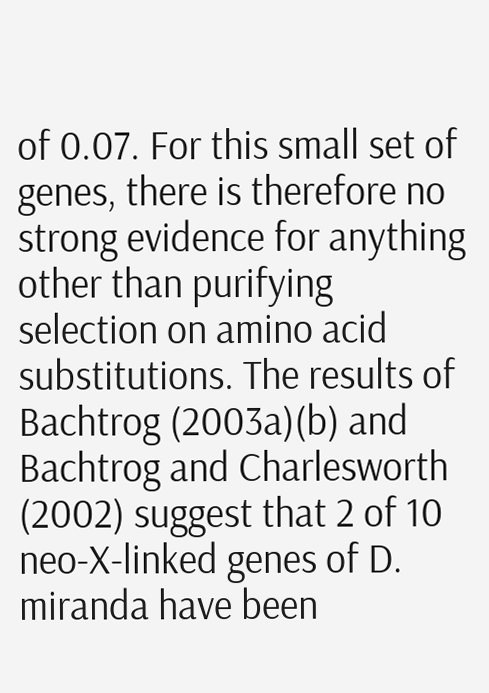of 0.07. For this small set of genes, there is therefore no strong evidence for anything other than purifying selection on amino acid substitutions. The results of Bachtrog (2003a)(b) and Bachtrog and Charlesworth (2002) suggest that 2 of 10 neo-X-linked genes of D. miranda have been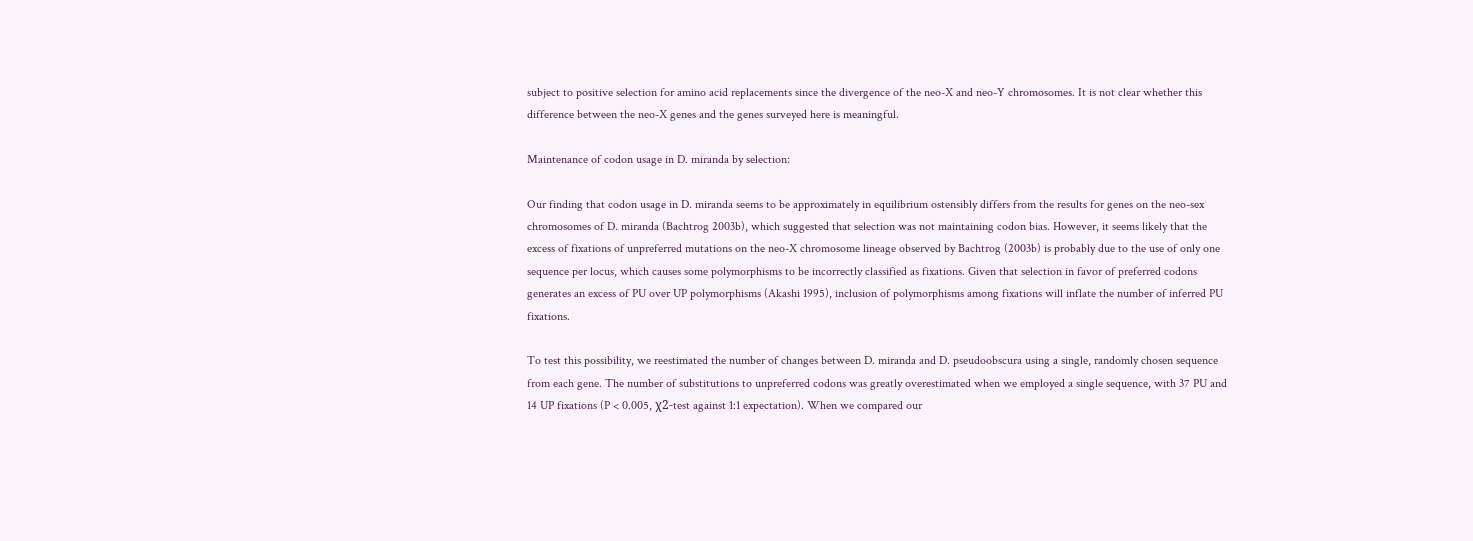subject to positive selection for amino acid replacements since the divergence of the neo-X and neo-Y chromosomes. It is not clear whether this difference between the neo-X genes and the genes surveyed here is meaningful.

Maintenance of codon usage in D. miranda by selection:

Our finding that codon usage in D. miranda seems to be approximately in equilibrium ostensibly differs from the results for genes on the neo-sex chromosomes of D. miranda (Bachtrog 2003b), which suggested that selection was not maintaining codon bias. However, it seems likely that the excess of fixations of unpreferred mutations on the neo-X chromosome lineage observed by Bachtrog (2003b) is probably due to the use of only one sequence per locus, which causes some polymorphisms to be incorrectly classified as fixations. Given that selection in favor of preferred codons generates an excess of PU over UP polymorphisms (Akashi 1995), inclusion of polymorphisms among fixations will inflate the number of inferred PU fixations.

To test this possibility, we reestimated the number of changes between D. miranda and D. pseudoobscura using a single, randomly chosen sequence from each gene. The number of substitutions to unpreferred codons was greatly overestimated when we employed a single sequence, with 37 PU and 14 UP fixations (P < 0.005, χ2-test against 1:1 expectation). When we compared our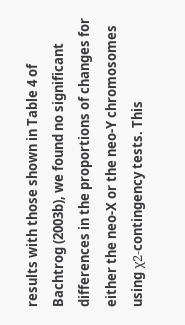results with those shown in Table 4 of Bachtrog (2003b), we found no significant differences in the proportions of changes for either the neo-X or the neo-Y chromosomes using χ2-contingency tests. This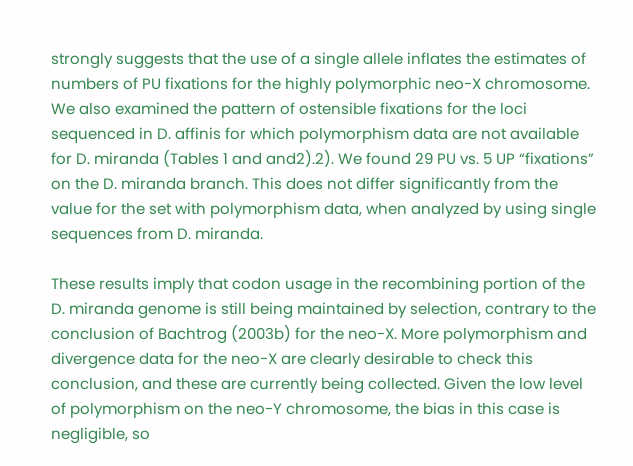strongly suggests that the use of a single allele inflates the estimates of numbers of PU fixations for the highly polymorphic neo-X chromosome. We also examined the pattern of ostensible fixations for the loci sequenced in D. affinis for which polymorphism data are not available for D. miranda (Tables 1 and and2).2). We found 29 PU vs. 5 UP “fixations” on the D. miranda branch. This does not differ significantly from the value for the set with polymorphism data, when analyzed by using single sequences from D. miranda.

These results imply that codon usage in the recombining portion of the D. miranda genome is still being maintained by selection, contrary to the conclusion of Bachtrog (2003b) for the neo-X. More polymorphism and divergence data for the neo-X are clearly desirable to check this conclusion, and these are currently being collected. Given the low level of polymorphism on the neo-Y chromosome, the bias in this case is negligible, so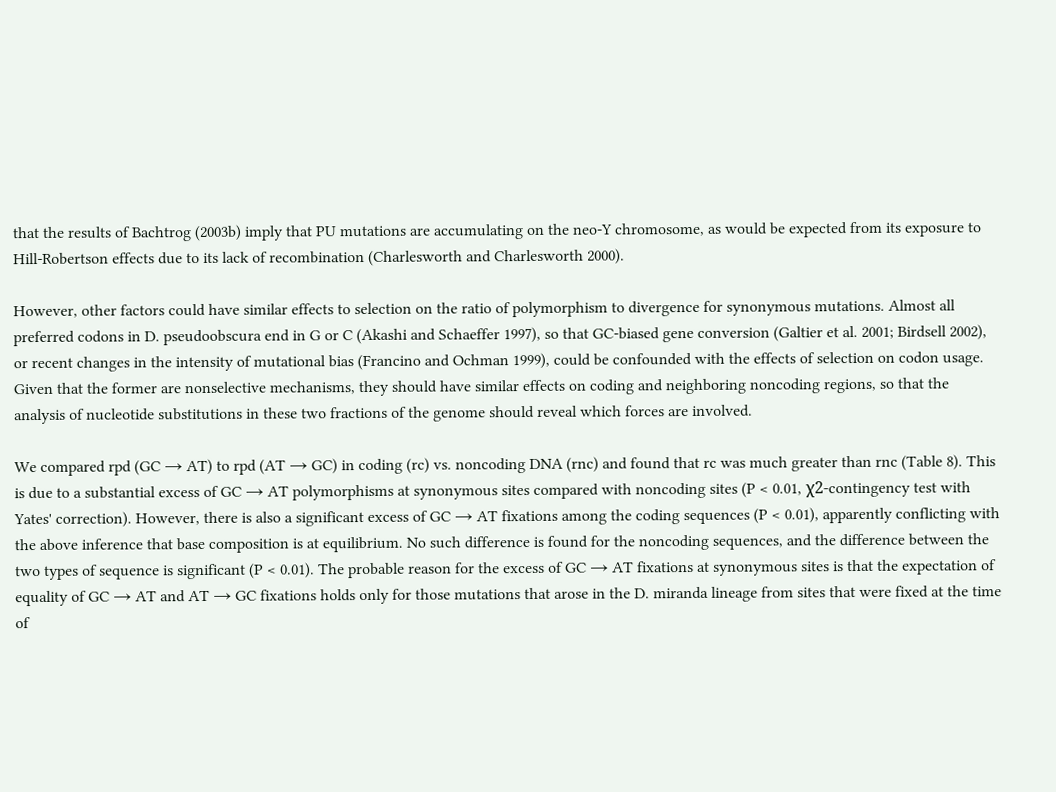that the results of Bachtrog (2003b) imply that PU mutations are accumulating on the neo-Y chromosome, as would be expected from its exposure to Hill-Robertson effects due to its lack of recombination (Charlesworth and Charlesworth 2000).

However, other factors could have similar effects to selection on the ratio of polymorphism to divergence for synonymous mutations. Almost all preferred codons in D. pseudoobscura end in G or C (Akashi and Schaeffer 1997), so that GC-biased gene conversion (Galtier et al. 2001; Birdsell 2002), or recent changes in the intensity of mutational bias (Francino and Ochman 1999), could be confounded with the effects of selection on codon usage. Given that the former are nonselective mechanisms, they should have similar effects on coding and neighboring noncoding regions, so that the analysis of nucleotide substitutions in these two fractions of the genome should reveal which forces are involved.

We compared rpd (GC → AT) to rpd (AT → GC) in coding (rc) vs. noncoding DNA (rnc) and found that rc was much greater than rnc (Table 8). This is due to a substantial excess of GC → AT polymorphisms at synonymous sites compared with noncoding sites (P < 0.01, χ2-contingency test with Yates' correction). However, there is also a significant excess of GC → AT fixations among the coding sequences (P < 0.01), apparently conflicting with the above inference that base composition is at equilibrium. No such difference is found for the noncoding sequences, and the difference between the two types of sequence is significant (P < 0.01). The probable reason for the excess of GC → AT fixations at synonymous sites is that the expectation of equality of GC → AT and AT → GC fixations holds only for those mutations that arose in the D. miranda lineage from sites that were fixed at the time of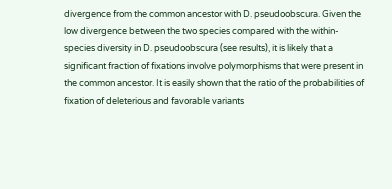divergence from the common ancestor with D. pseudoobscura. Given the low divergence between the two species compared with the within-species diversity in D. pseudoobscura (see results), it is likely that a significant fraction of fixations involve polymorphisms that were present in the common ancestor. It is easily shown that the ratio of the probabilities of fixation of deleterious and favorable variants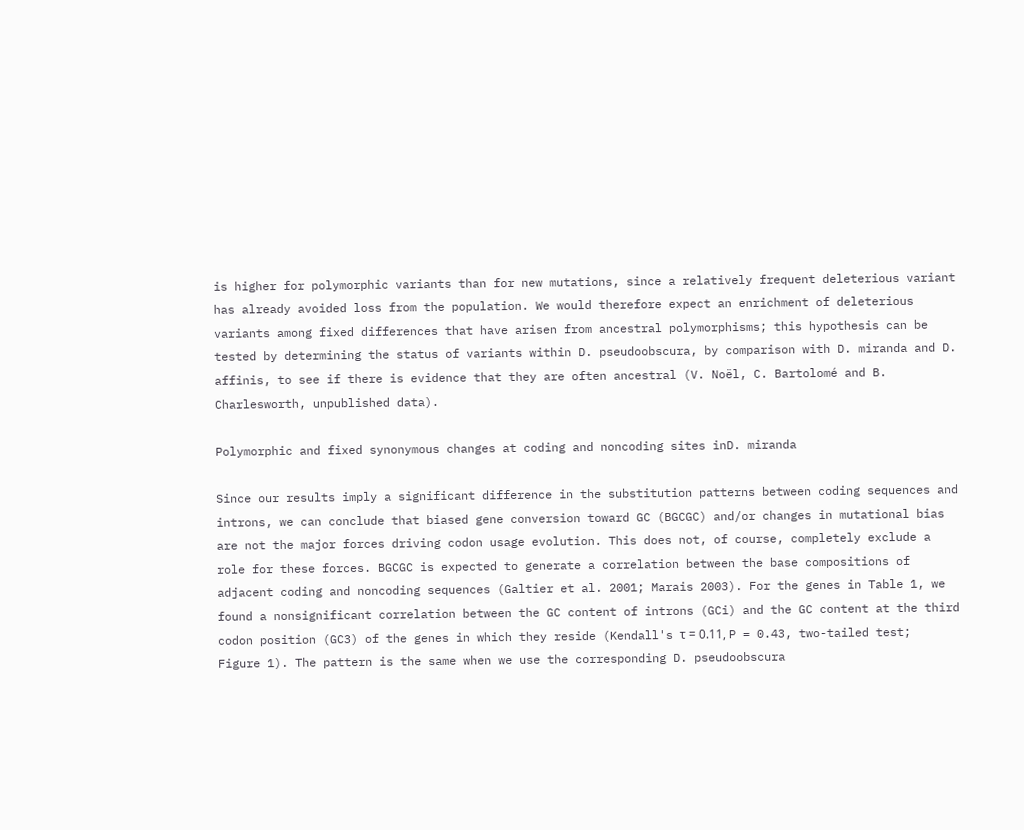is higher for polymorphic variants than for new mutations, since a relatively frequent deleterious variant has already avoided loss from the population. We would therefore expect an enrichment of deleterious variants among fixed differences that have arisen from ancestral polymorphisms; this hypothesis can be tested by determining the status of variants within D. pseudoobscura, by comparison with D. miranda and D. affinis, to see if there is evidence that they are often ancestral (V. Noël, C. Bartolomé and B. Charlesworth, unpublished data).

Polymorphic and fixed synonymous changes at coding and noncoding sites inD. miranda

Since our results imply a significant difference in the substitution patterns between coding sequences and introns, we can conclude that biased gene conversion toward GC (BGCGC) and/or changes in mutational bias are not the major forces driving codon usage evolution. This does not, of course, completely exclude a role for these forces. BGCGC is expected to generate a correlation between the base compositions of adjacent coding and noncoding sequences (Galtier et al. 2001; Marais 2003). For the genes in Table 1, we found a nonsignificant correlation between the GC content of introns (GCi) and the GC content at the third codon position (GC3) of the genes in which they reside (Kendall's τ = 0.11, P = 0.43, two-tailed test; Figure 1). The pattern is the same when we use the corresponding D. pseudoobscura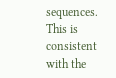sequences. This is consistent with the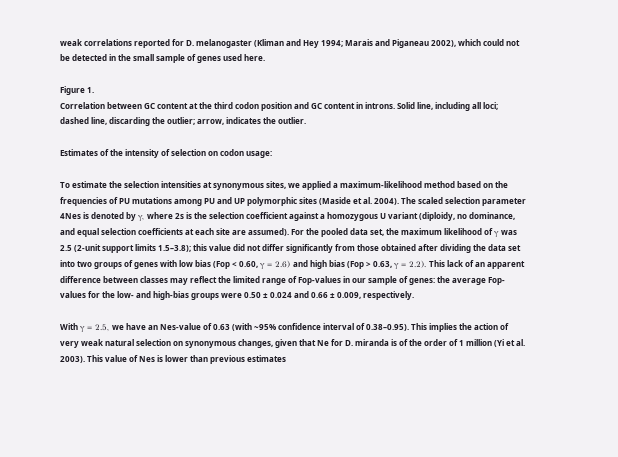weak correlations reported for D. melanogaster (Kliman and Hey 1994; Marais and Piganeau 2002), which could not be detected in the small sample of genes used here.

Figure 1.
Correlation between GC content at the third codon position and GC content in introns. Solid line, including all loci; dashed line, discarding the outlier; arrow, indicates the outlier.

Estimates of the intensity of selection on codon usage:

To estimate the selection intensities at synonymous sites, we applied a maximum-likelihood method based on the frequencies of PU mutations among PU and UP polymorphic sites (Maside et al. 2004). The scaled selection parameter 4Nes is denoted by γ, where 2s is the selection coefficient against a homozygous U variant (diploidy, no dominance, and equal selection coefficients at each site are assumed). For the pooled data set, the maximum likelihood of γ was 2.5 (2-unit support limits 1.5–3.8); this value did not differ significantly from those obtained after dividing the data set into two groups of genes with low bias (Fop < 0.60, γ = 2.6) and high bias (Fop > 0.63, γ = 2.2). This lack of an apparent difference between classes may reflect the limited range of Fop-values in our sample of genes: the average Fop-values for the low- and high-bias groups were 0.50 ± 0.024 and 0.66 ± 0.009, respectively.

With γ = 2.5, we have an Nes-value of 0.63 (with ~95% confidence interval of 0.38–0.95). This implies the action of very weak natural selection on synonymous changes, given that Ne for D. miranda is of the order of 1 million (Yi et al. 2003). This value of Nes is lower than previous estimates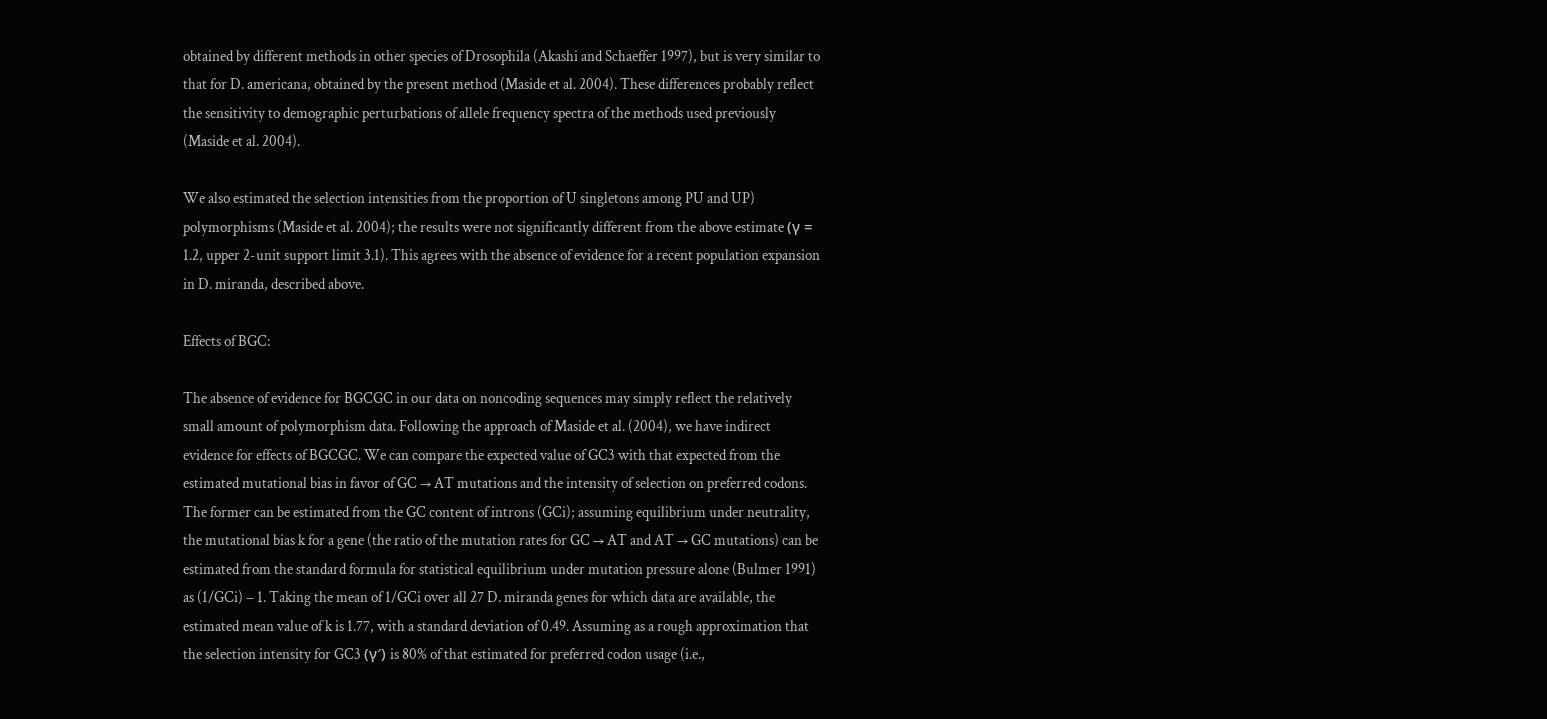obtained by different methods in other species of Drosophila (Akashi and Schaeffer 1997), but is very similar to that for D. americana, obtained by the present method (Maside et al. 2004). These differences probably reflect the sensitivity to demographic perturbations of allele frequency spectra of the methods used previously (Maside et al. 2004).

We also estimated the selection intensities from the proportion of U singletons among PU and UP) polymorphisms (Maside et al. 2004); the results were not significantly different from the above estimate (γ = 1.2, upper 2-unit support limit 3.1). This agrees with the absence of evidence for a recent population expansion in D. miranda, described above.

Effects of BGC:

The absence of evidence for BGCGC in our data on noncoding sequences may simply reflect the relatively small amount of polymorphism data. Following the approach of Maside et al. (2004), we have indirect evidence for effects of BGCGC. We can compare the expected value of GC3 with that expected from the estimated mutational bias in favor of GC → AT mutations and the intensity of selection on preferred codons. The former can be estimated from the GC content of introns (GCi); assuming equilibrium under neutrality, the mutational bias k for a gene (the ratio of the mutation rates for GC → AT and AT → GC mutations) can be estimated from the standard formula for statistical equilibrium under mutation pressure alone (Bulmer 1991) as (1/GCi) − 1. Taking the mean of 1/GCi over all 27 D. miranda genes for which data are available, the estimated mean value of k is 1.77, with a standard deviation of 0.49. Assuming as a rough approximation that the selection intensity for GC3 (γ′) is 80% of that estimated for preferred codon usage (i.e.,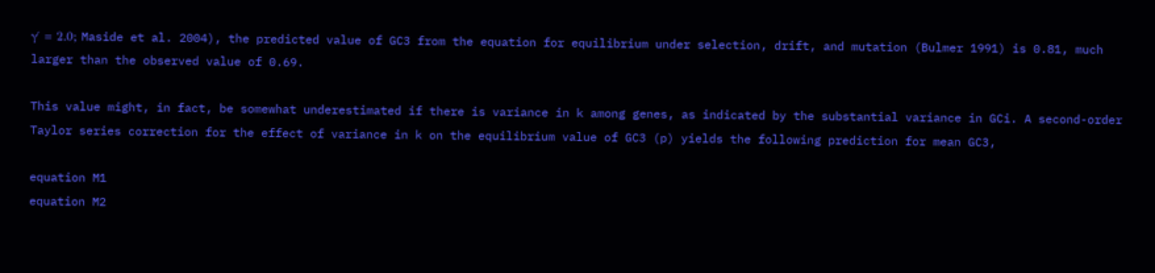γ′ = 2.0; Maside et al. 2004), the predicted value of GC3 from the equation for equilibrium under selection, drift, and mutation (Bulmer 1991) is 0.81, much larger than the observed value of 0.69.

This value might, in fact, be somewhat underestimated if there is variance in k among genes, as indicated by the substantial variance in GCi. A second-order Taylor series correction for the effect of variance in k on the equilibrium value of GC3 (p) yields the following prediction for mean GC3,

equation M1
equation M2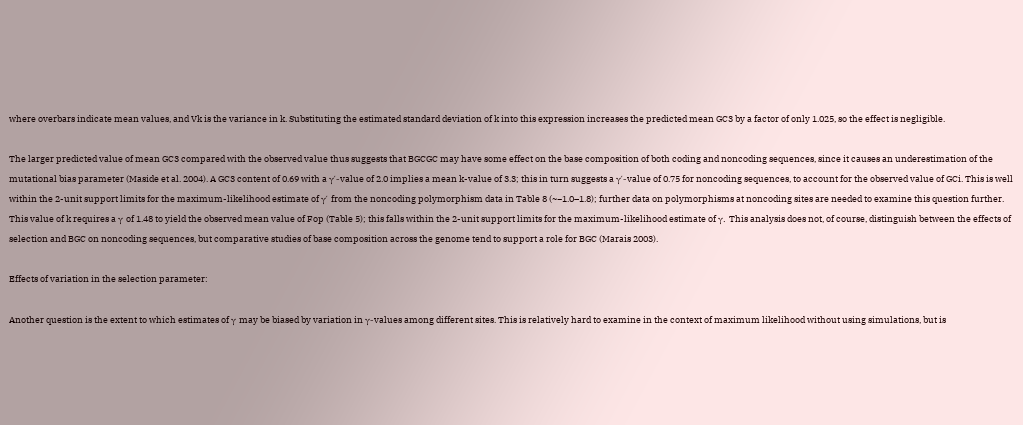where overbars indicate mean values, and Vk is the variance in k. Substituting the estimated standard deviation of k into this expression increases the predicted mean GC3 by a factor of only 1.025, so the effect is negligible.

The larger predicted value of mean GC3 compared with the observed value thus suggests that BGCGC may have some effect on the base composition of both coding and noncoding sequences, since it causes an underestimation of the mutational bias parameter (Maside et al. 2004). A GC3 content of 0.69 with a γ′-value of 2.0 implies a mean k-value of 3.3; this in turn suggests a γ′-value of 0.75 for noncoding sequences, to account for the observed value of GCi. This is well within the 2-unit support limits for the maximum-likelihood estimate of γ′ from the noncoding polymorphism data in Table 8 (~−1.0–1.8); further data on polymorphisms at noncoding sites are needed to examine this question further. This value of k requires a γ of 1.48 to yield the observed mean value of Fop (Table 5); this falls within the 2-unit support limits for the maximum-likelihood estimate of γ. This analysis does not, of course, distinguish between the effects of selection and BGC on noncoding sequences, but comparative studies of base composition across the genome tend to support a role for BGC (Marais 2003).

Effects of variation in the selection parameter:

Another question is the extent to which estimates of γ may be biased by variation in γ-values among different sites. This is relatively hard to examine in the context of maximum likelihood without using simulations, but is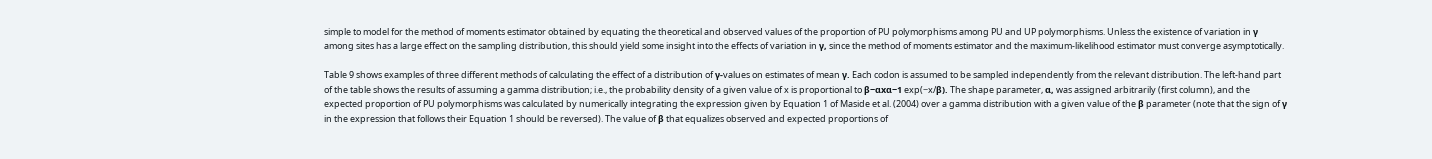simple to model for the method of moments estimator obtained by equating the theoretical and observed values of the proportion of PU polymorphisms among PU and UP polymorphisms. Unless the existence of variation in γ among sites has a large effect on the sampling distribution, this should yield some insight into the effects of variation in γ, since the method of moments estimator and the maximum-likelihood estimator must converge asymptotically.

Table 9 shows examples of three different methods of calculating the effect of a distribution of γ-values on estimates of mean γ. Each codon is assumed to be sampled independently from the relevant distribution. The left-hand part of the table shows the results of assuming a gamma distribution; i.e., the probability density of a given value of x is proportional to β−αxα−1 exp(−x/β). The shape parameter, α, was assigned arbitrarily (first column), and the expected proportion of PU polymorphisms was calculated by numerically integrating the expression given by Equation 1 of Maside et al. (2004) over a gamma distribution with a given value of the β parameter (note that the sign of γ in the expression that follows their Equation 1 should be reversed). The value of β that equalizes observed and expected proportions of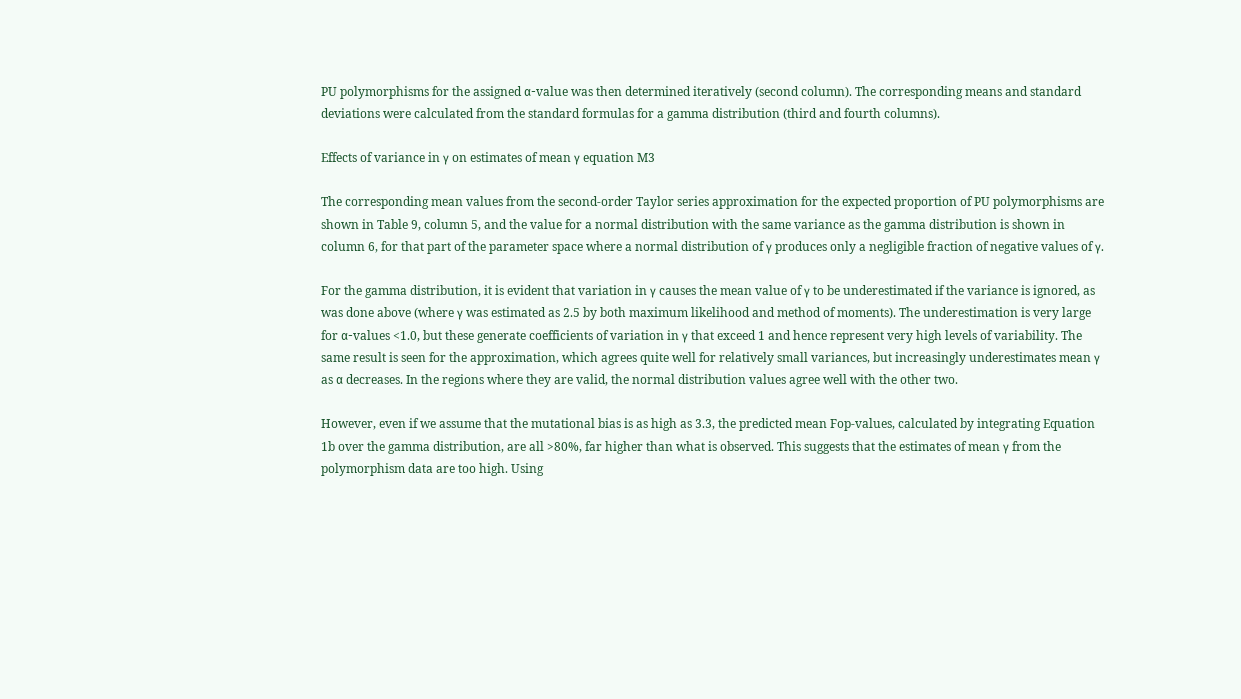PU polymorphisms for the assigned α-value was then determined iteratively (second column). The corresponding means and standard deviations were calculated from the standard formulas for a gamma distribution (third and fourth columns).

Effects of variance in γ on estimates of mean γ equation M3

The corresponding mean values from the second-order Taylor series approximation for the expected proportion of PU polymorphisms are shown in Table 9, column 5, and the value for a normal distribution with the same variance as the gamma distribution is shown in column 6, for that part of the parameter space where a normal distribution of γ produces only a negligible fraction of negative values of γ.

For the gamma distribution, it is evident that variation in γ causes the mean value of γ to be underestimated if the variance is ignored, as was done above (where γ was estimated as 2.5 by both maximum likelihood and method of moments). The underestimation is very large for α-values <1.0, but these generate coefficients of variation in γ that exceed 1 and hence represent very high levels of variability. The same result is seen for the approximation, which agrees quite well for relatively small variances, but increasingly underestimates mean γ as α decreases. In the regions where they are valid, the normal distribution values agree well with the other two.

However, even if we assume that the mutational bias is as high as 3.3, the predicted mean Fop-values, calculated by integrating Equation 1b over the gamma distribution, are all >80%, far higher than what is observed. This suggests that the estimates of mean γ from the polymorphism data are too high. Using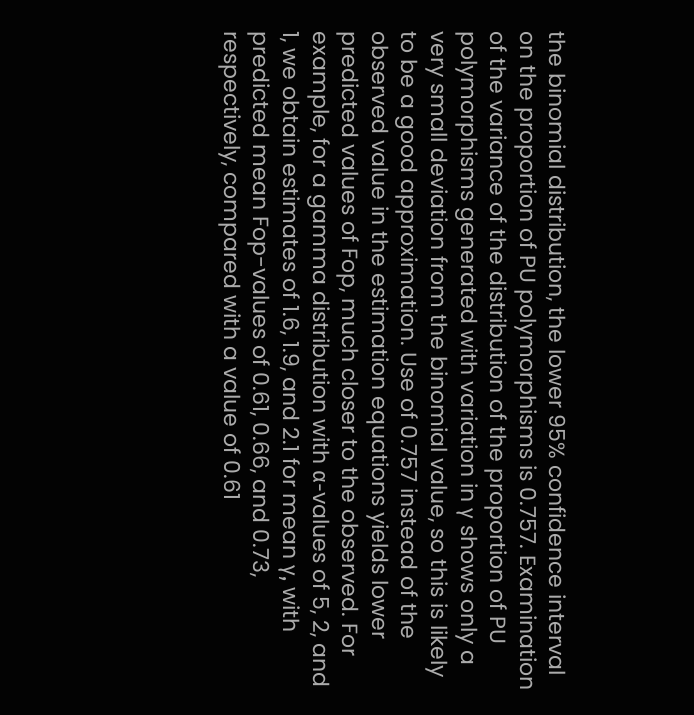the binomial distribution, the lower 95% confidence interval on the proportion of PU polymorphisms is 0.757. Examination of the variance of the distribution of the proportion of PU polymorphisms generated with variation in γ shows only a very small deviation from the binomial value, so this is likely to be a good approximation. Use of 0.757 instead of the observed value in the estimation equations yields lower predicted values of Fop, much closer to the observed. For example, for a gamma distribution with α-values of 5, 2, and 1, we obtain estimates of 1.6, 1.9, and 2.1 for mean γ, with predicted mean Fop-values of 0.61, 0.66, and 0.73, respectively, compared with a value of 0.61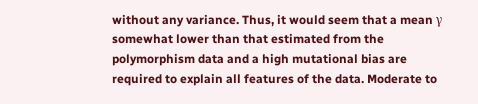without any variance. Thus, it would seem that a mean γ somewhat lower than that estimated from the polymorphism data and a high mutational bias are required to explain all features of the data. Moderate to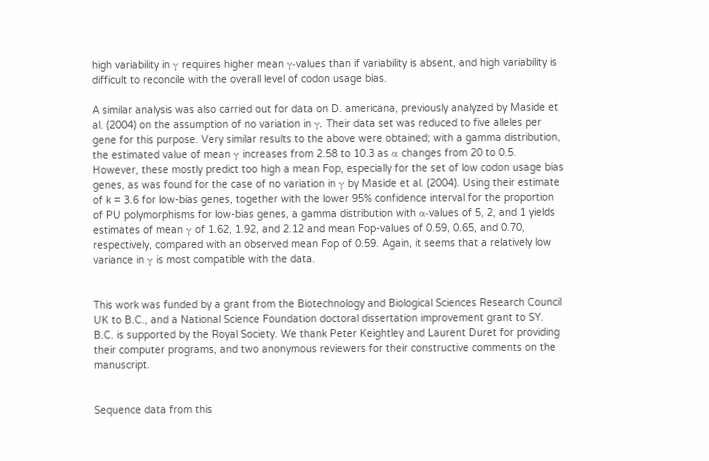high variability in γ requires higher mean γ-values than if variability is absent, and high variability is difficult to reconcile with the overall level of codon usage bias.

A similar analysis was also carried out for data on D. americana, previously analyzed by Maside et al. (2004) on the assumption of no variation in γ. Their data set was reduced to five alleles per gene for this purpose. Very similar results to the above were obtained; with a gamma distribution, the estimated value of mean γ increases from 2.58 to 10.3 as α changes from 20 to 0.5. However, these mostly predict too high a mean Fop, especially for the set of low codon usage bias genes, as was found for the case of no variation in γ by Maside et al. (2004). Using their estimate of k = 3.6 for low-bias genes, together with the lower 95% confidence interval for the proportion of PU polymorphisms for low-bias genes, a gamma distribution with α-values of 5, 2, and 1 yields estimates of mean γ of 1.62, 1.92, and 2.12 and mean Fop-values of 0.59, 0.65, and 0.70, respectively, compared with an observed mean Fop of 0.59. Again, it seems that a relatively low variance in γ is most compatible with the data.


This work was funded by a grant from the Biotechnology and Biological Sciences Research Council UK to B.C., and a National Science Foundation doctoral dissertation improvement grant to SY. B.C. is supported by the Royal Society. We thank Peter Keightley and Laurent Duret for providing their computer programs, and two anonymous reviewers for their constructive comments on the manuscript.


Sequence data from this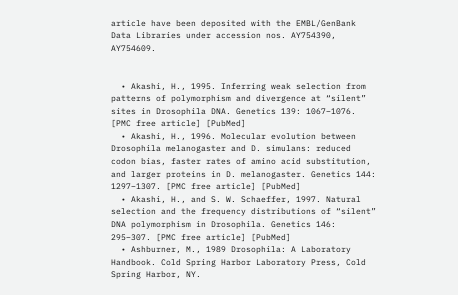article have been deposited with the EMBL/GenBank Data Libraries under accession nos. AY754390, AY754609.


  • Akashi, H., 1995. Inferring weak selection from patterns of polymorphism and divergence at “silent” sites in Drosophila DNA. Genetics 139: 1067–1076. [PMC free article] [PubMed]
  • Akashi, H., 1996. Molecular evolution between Drosophila melanogaster and D. simulans: reduced codon bias, faster rates of amino acid substitution, and larger proteins in D. melanogaster. Genetics 144: 1297–1307. [PMC free article] [PubMed]
  • Akashi, H., and S. W. Schaeffer, 1997. Natural selection and the frequency distributions of “silent” DNA polymorphism in Drosophila. Genetics 146: 295–307. [PMC free article] [PubMed]
  • Ashburner, M., 1989 Drosophila: A Laboratory Handbook. Cold Spring Harbor Laboratory Press, Cold Spring Harbor, NY.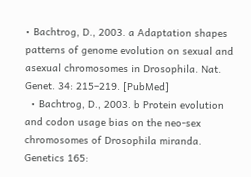• Bachtrog, D., 2003. a Adaptation shapes patterns of genome evolution on sexual and asexual chromosomes in Drosophila. Nat. Genet. 34: 215–219. [PubMed]
  • Bachtrog, D., 2003. b Protein evolution and codon usage bias on the neo-sex chromosomes of Drosophila miranda. Genetics 165: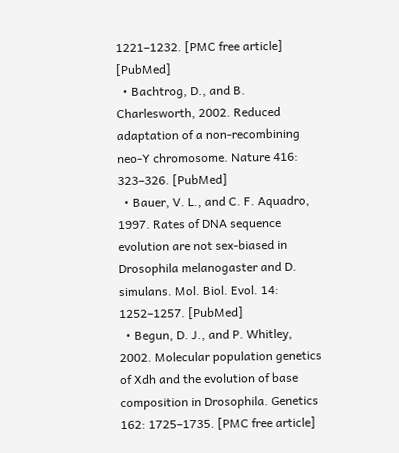1221–1232. [PMC free article] [PubMed]
  • Bachtrog, D., and B. Charlesworth, 2002. Reduced adaptation of a non-recombining neo-Y chromosome. Nature 416: 323–326. [PubMed]
  • Bauer, V. L., and C. F. Aquadro, 1997. Rates of DNA sequence evolution are not sex-biased in Drosophila melanogaster and D. simulans. Mol. Biol. Evol. 14: 1252–1257. [PubMed]
  • Begun, D. J., and P. Whitley, 2002. Molecular population genetics of Xdh and the evolution of base composition in Drosophila. Genetics 162: 1725–1735. [PMC free article]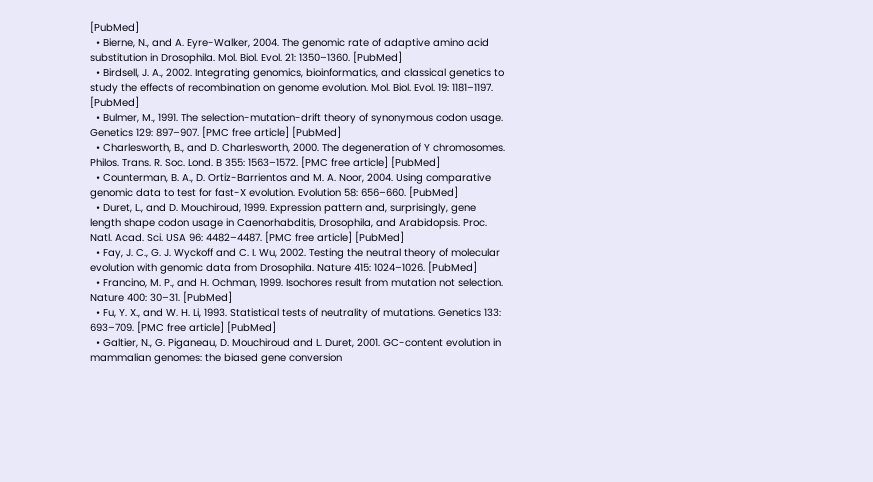[PubMed]
  • Bierne, N., and A. Eyre-Walker, 2004. The genomic rate of adaptive amino acid substitution in Drosophila. Mol. Biol. Evol. 21: 1350–1360. [PubMed]
  • Birdsell, J. A., 2002. Integrating genomics, bioinformatics, and classical genetics to study the effects of recombination on genome evolution. Mol. Biol. Evol. 19: 1181–1197. [PubMed]
  • Bulmer, M., 1991. The selection-mutation-drift theory of synonymous codon usage. Genetics 129: 897–907. [PMC free article] [PubMed]
  • Charlesworth, B., and D. Charlesworth, 2000. The degeneration of Y chromosomes. Philos. Trans. R. Soc. Lond. B 355: 1563–1572. [PMC free article] [PubMed]
  • Counterman, B. A., D. Ortiz-Barrientos and M. A. Noor, 2004. Using comparative genomic data to test for fast-X evolution. Evolution 58: 656–660. [PubMed]
  • Duret, L., and D. Mouchiroud, 1999. Expression pattern and, surprisingly, gene length shape codon usage in Caenorhabditis, Drosophila, and Arabidopsis. Proc. Natl. Acad. Sci. USA 96: 4482–4487. [PMC free article] [PubMed]
  • Fay, J. C., G. J. Wyckoff and C. I. Wu, 2002. Testing the neutral theory of molecular evolution with genomic data from Drosophila. Nature 415: 1024–1026. [PubMed]
  • Francino, M. P., and H. Ochman, 1999. Isochores result from mutation not selection. Nature 400: 30–31. [PubMed]
  • Fu, Y. X., and W. H. Li, 1993. Statistical tests of neutrality of mutations. Genetics 133: 693–709. [PMC free article] [PubMed]
  • Galtier, N., G. Piganeau, D. Mouchiroud and L. Duret, 2001. GC-content evolution in mammalian genomes: the biased gene conversion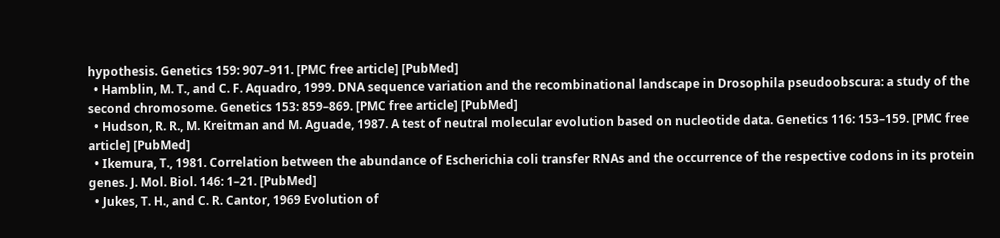hypothesis. Genetics 159: 907–911. [PMC free article] [PubMed]
  • Hamblin, M. T., and C. F. Aquadro, 1999. DNA sequence variation and the recombinational landscape in Drosophila pseudoobscura: a study of the second chromosome. Genetics 153: 859–869. [PMC free article] [PubMed]
  • Hudson, R. R., M. Kreitman and M. Aguade, 1987. A test of neutral molecular evolution based on nucleotide data. Genetics 116: 153–159. [PMC free article] [PubMed]
  • Ikemura, T., 1981. Correlation between the abundance of Escherichia coli transfer RNAs and the occurrence of the respective codons in its protein genes. J. Mol. Biol. 146: 1–21. [PubMed]
  • Jukes, T. H., and C. R. Cantor, 1969 Evolution of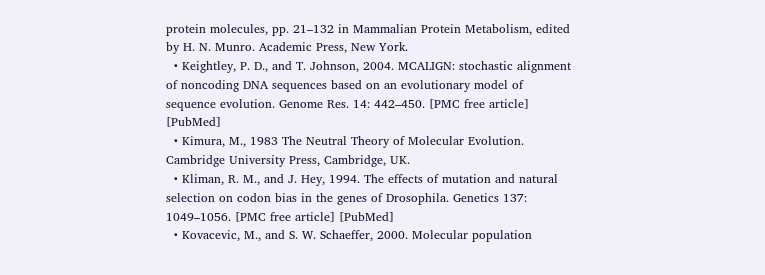protein molecules, pp. 21–132 in Mammalian Protein Metabolism, edited by H. N. Munro. Academic Press, New York.
  • Keightley, P. D., and T. Johnson, 2004. MCALIGN: stochastic alignment of noncoding DNA sequences based on an evolutionary model of sequence evolution. Genome Res. 14: 442–450. [PMC free article] [PubMed]
  • Kimura, M., 1983 The Neutral Theory of Molecular Evolution. Cambridge University Press, Cambridge, UK.
  • Kliman, R. M., and J. Hey, 1994. The effects of mutation and natural selection on codon bias in the genes of Drosophila. Genetics 137: 1049–1056. [PMC free article] [PubMed]
  • Kovacevic, M., and S. W. Schaeffer, 2000. Molecular population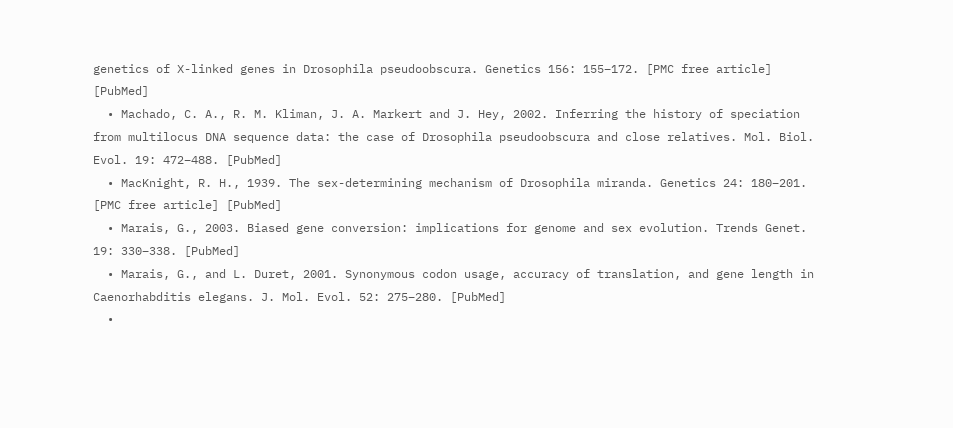genetics of X-linked genes in Drosophila pseudoobscura. Genetics 156: 155–172. [PMC free article] [PubMed]
  • Machado, C. A., R. M. Kliman, J. A. Markert and J. Hey, 2002. Inferring the history of speciation from multilocus DNA sequence data: the case of Drosophila pseudoobscura and close relatives. Mol. Biol. Evol. 19: 472–488. [PubMed]
  • MacKnight, R. H., 1939. The sex-determining mechanism of Drosophila miranda. Genetics 24: 180–201. [PMC free article] [PubMed]
  • Marais, G., 2003. Biased gene conversion: implications for genome and sex evolution. Trends Genet. 19: 330–338. [PubMed]
  • Marais, G., and L. Duret, 2001. Synonymous codon usage, accuracy of translation, and gene length in Caenorhabditis elegans. J. Mol. Evol. 52: 275–280. [PubMed]
  •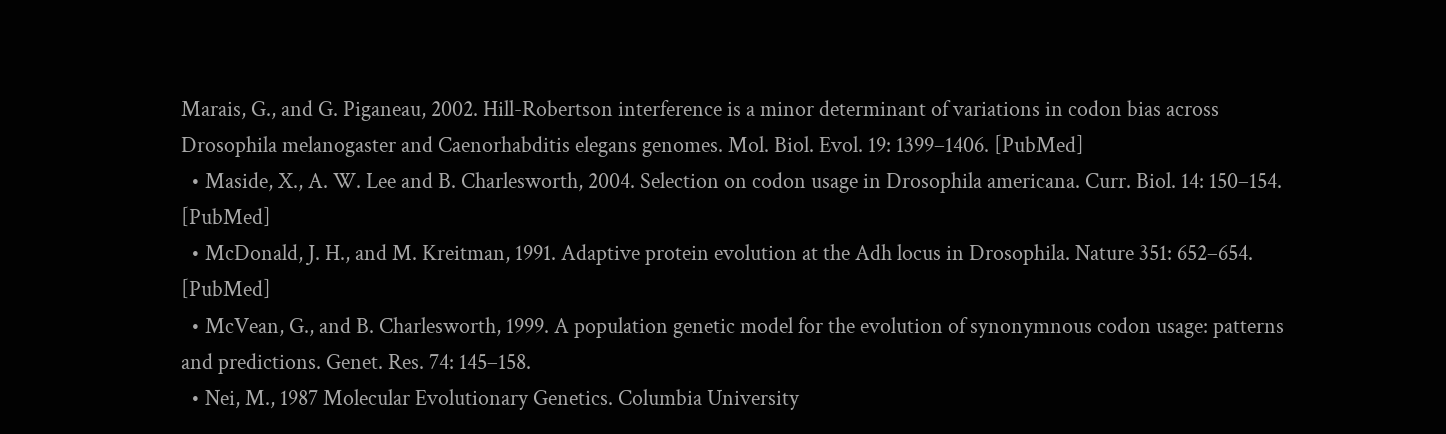Marais, G., and G. Piganeau, 2002. Hill-Robertson interference is a minor determinant of variations in codon bias across Drosophila melanogaster and Caenorhabditis elegans genomes. Mol. Biol. Evol. 19: 1399–1406. [PubMed]
  • Maside, X., A. W. Lee and B. Charlesworth, 2004. Selection on codon usage in Drosophila americana. Curr. Biol. 14: 150–154. [PubMed]
  • McDonald, J. H., and M. Kreitman, 1991. Adaptive protein evolution at the Adh locus in Drosophila. Nature 351: 652–654. [PubMed]
  • McVean, G., and B. Charlesworth, 1999. A population genetic model for the evolution of synonymnous codon usage: patterns and predictions. Genet. Res. 74: 145–158.
  • Nei, M., 1987 Molecular Evolutionary Genetics. Columbia University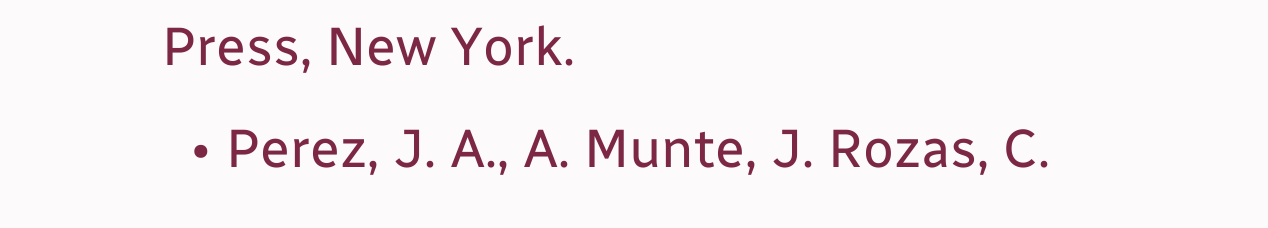Press, New York.
  • Perez, J. A., A. Munte, J. Rozas, C.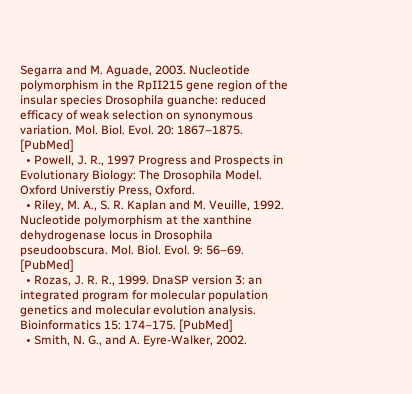Segarra and M. Aguade, 2003. Nucleotide polymorphism in the RpII215 gene region of the insular species Drosophila guanche: reduced efficacy of weak selection on synonymous variation. Mol. Biol. Evol. 20: 1867–1875. [PubMed]
  • Powell, J. R., 1997 Progress and Prospects in Evolutionary Biology: The Drosophila Model. Oxford Universtiy Press, Oxford.
  • Riley, M. A., S. R. Kaplan and M. Veuille, 1992. Nucleotide polymorphism at the xanthine dehydrogenase locus in Drosophila pseudoobscura. Mol. Biol. Evol. 9: 56–69. [PubMed]
  • Rozas, J. R. R., 1999. DnaSP version 3: an integrated program for molecular population genetics and molecular evolution analysis. Bioinformatics 15: 174–175. [PubMed]
  • Smith, N. G., and A. Eyre-Walker, 2002.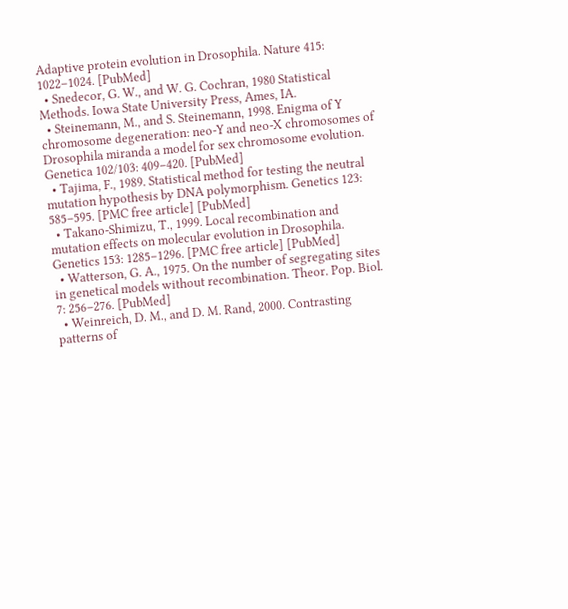Adaptive protein evolution in Drosophila. Nature 415: 1022–1024. [PubMed]
  • Snedecor, G. W., and W. G. Cochran, 1980 Statistical Methods. Iowa State University Press, Ames, IA.
  • Steinemann, M., and S. Steinemann, 1998. Enigma of Y chromosome degeneration: neo-Y and neo-X chromosomes of Drosophila miranda a model for sex chromosome evolution. Genetica 102/103: 409–420. [PubMed]
  • Tajima, F., 1989. Statistical method for testing the neutral mutation hypothesis by DNA polymorphism. Genetics 123: 585–595. [PMC free article] [PubMed]
  • Takano-Shimizu, T., 1999. Local recombination and mutation effects on molecular evolution in Drosophila. Genetics 153: 1285–1296. [PMC free article] [PubMed]
  • Watterson, G. A., 1975. On the number of segregating sites in genetical models without recombination. Theor. Pop. Biol. 7: 256–276. [PubMed]
  • Weinreich, D. M., and D. M. Rand, 2000. Contrasting patterns of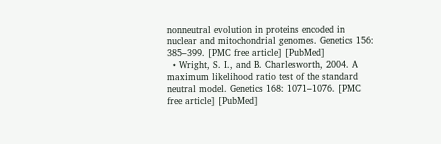nonneutral evolution in proteins encoded in nuclear and mitochondrial genomes. Genetics 156: 385–399. [PMC free article] [PubMed]
  • Wright, S. I., and B. Charlesworth, 2004. A maximum likelihood ratio test of the standard neutral model. Genetics 168: 1071–1076. [PMC free article] [PubMed]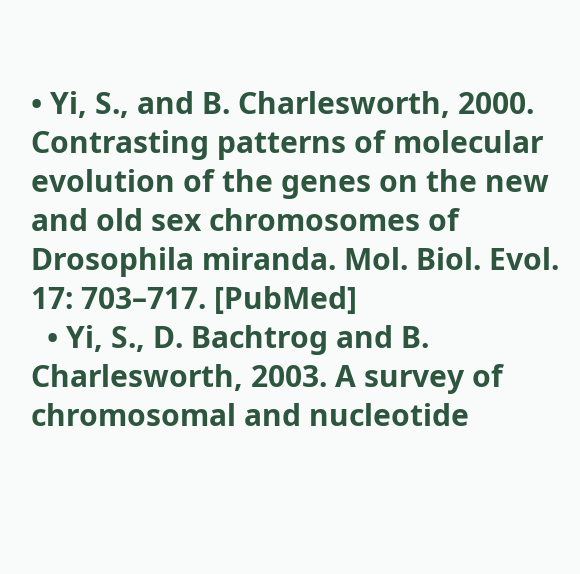• Yi, S., and B. Charlesworth, 2000. Contrasting patterns of molecular evolution of the genes on the new and old sex chromosomes of Drosophila miranda. Mol. Biol. Evol. 17: 703–717. [PubMed]
  • Yi, S., D. Bachtrog and B. Charlesworth, 2003. A survey of chromosomal and nucleotide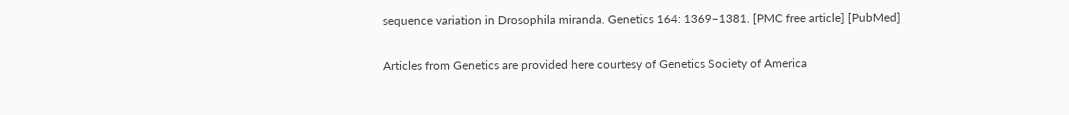sequence variation in Drosophila miranda. Genetics 164: 1369–1381. [PMC free article] [PubMed]

Articles from Genetics are provided here courtesy of Genetics Society of America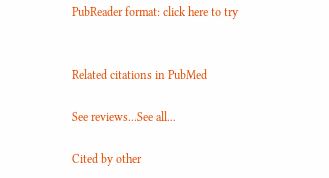PubReader format: click here to try


Related citations in PubMed

See reviews...See all...

Cited by other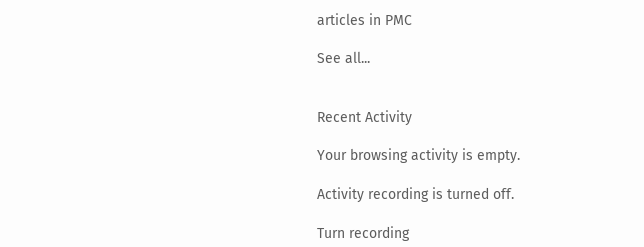articles in PMC

See all...


Recent Activity

Your browsing activity is empty.

Activity recording is turned off.

Turn recording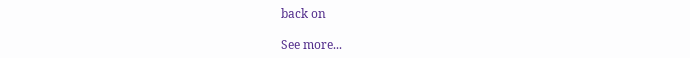back on

See more...